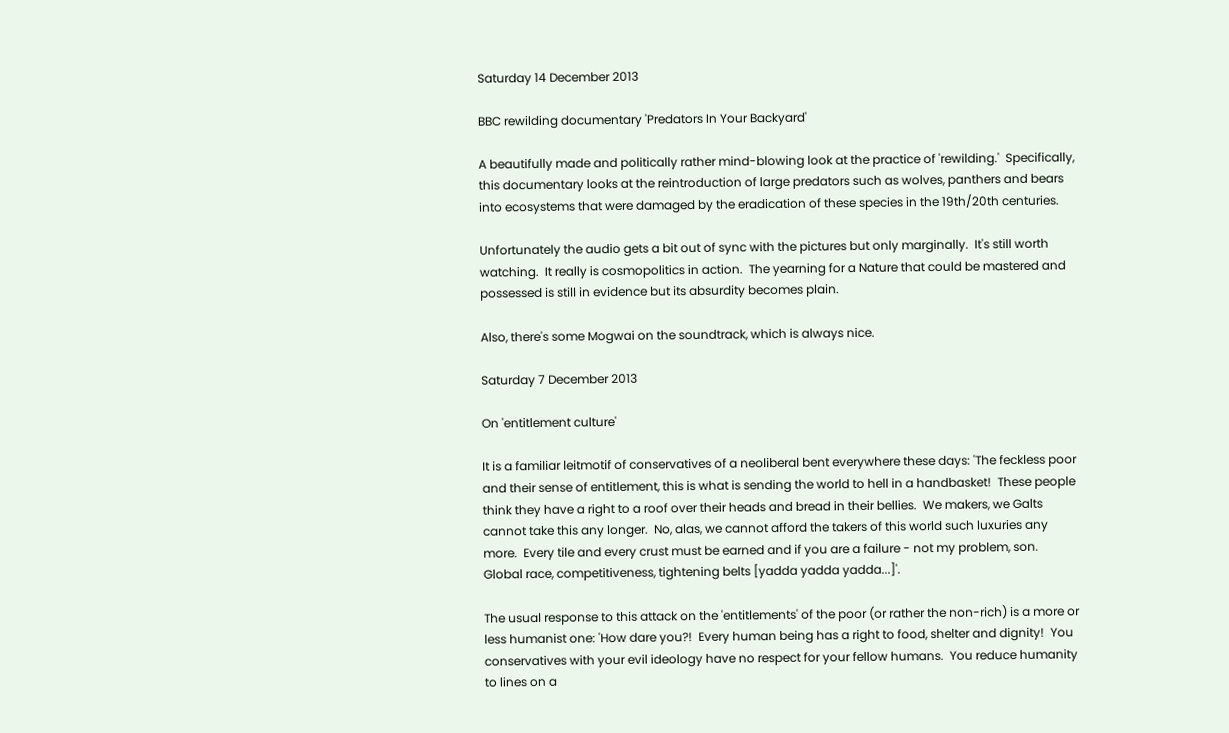Saturday 14 December 2013

BBC rewilding documentary 'Predators In Your Backyard'

A beautifully made and politically rather mind-blowing look at the practice of 'rewilding.'  Specifically, this documentary looks at the reintroduction of large predators such as wolves, panthers and bears into ecosystems that were damaged by the eradication of these species in the 19th/20th centuries.

Unfortunately the audio gets a bit out of sync with the pictures but only marginally.  It's still worth watching.  It really is cosmopolitics in action.  The yearning for a Nature that could be mastered and possessed is still in evidence but its absurdity becomes plain.

Also, there's some Mogwai on the soundtrack, which is always nice.

Saturday 7 December 2013

On 'entitlement culture'

It is a familiar leitmotif of conservatives of a neoliberal bent everywhere these days: 'The feckless poor and their sense of entitlement, this is what is sending the world to hell in a handbasket!  These people think they have a right to a roof over their heads and bread in their bellies.  We makers, we Galts cannot take this any longer.  No, alas, we cannot afford the takers of this world such luxuries any more.  Every tile and every crust must be earned and if you are a failure - not my problem, son.  Global race, competitiveness, tightening belts [yadda yadda yadda...]'.

The usual response to this attack on the 'entitlements' of the poor (or rather the non-rich) is a more or less humanist one: 'How dare you?!  Every human being has a right to food, shelter and dignity!  You conservatives with your evil ideology have no respect for your fellow humans.  You reduce humanity to lines on a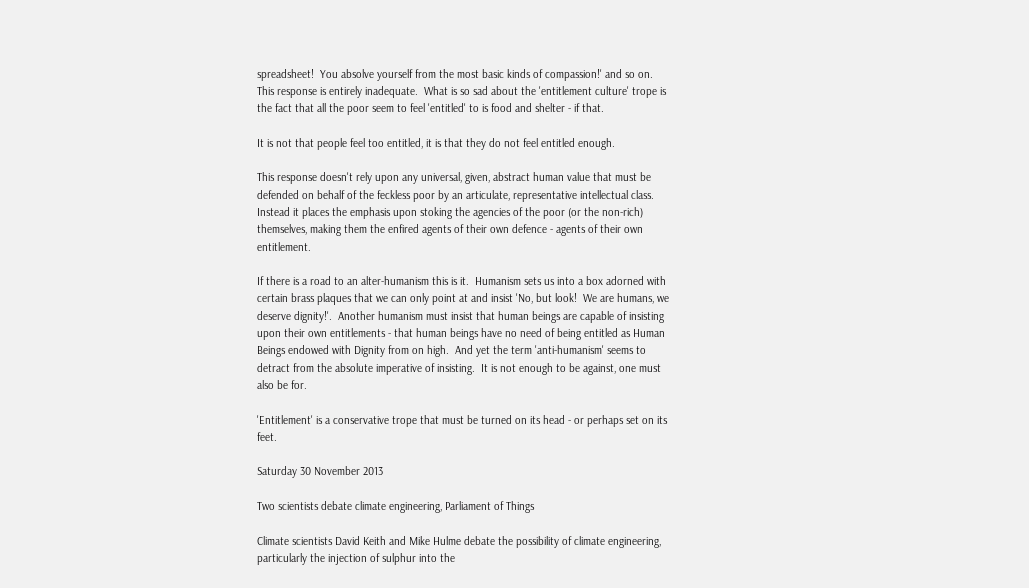spreadsheet!  You absolve yourself from the most basic kinds of compassion!' and so on.  This response is entirely inadequate.  What is so sad about the 'entitlement culture' trope is the fact that all the poor seem to feel 'entitled' to is food and shelter - if that.

It is not that people feel too entitled, it is that they do not feel entitled enough.

This response doesn't rely upon any universal, given, abstract human value that must be defended on behalf of the feckless poor by an articulate, representative intellectual class.  Instead it places the emphasis upon stoking the agencies of the poor (or the non-rich) themselves, making them the enfired agents of their own defence - agents of their own entitlement.

If there is a road to an alter-humanism this is it.  Humanism sets us into a box adorned with certain brass plaques that we can only point at and insist 'No, but look!  We are humans, we deserve dignity!'.  Another humanism must insist that human beings are capable of insisting upon their own entitlements - that human beings have no need of being entitled as Human Beings endowed with Dignity from on high.  And yet the term 'anti-humanism' seems to detract from the absolute imperative of insisting.  It is not enough to be against, one must also be for.

'Entitlement' is a conservative trope that must be turned on its head - or perhaps set on its feet.

Saturday 30 November 2013

Two scientists debate climate engineering, Parliament of Things

Climate scientists David Keith and Mike Hulme debate the possibility of climate engineering, particularly the injection of sulphur into the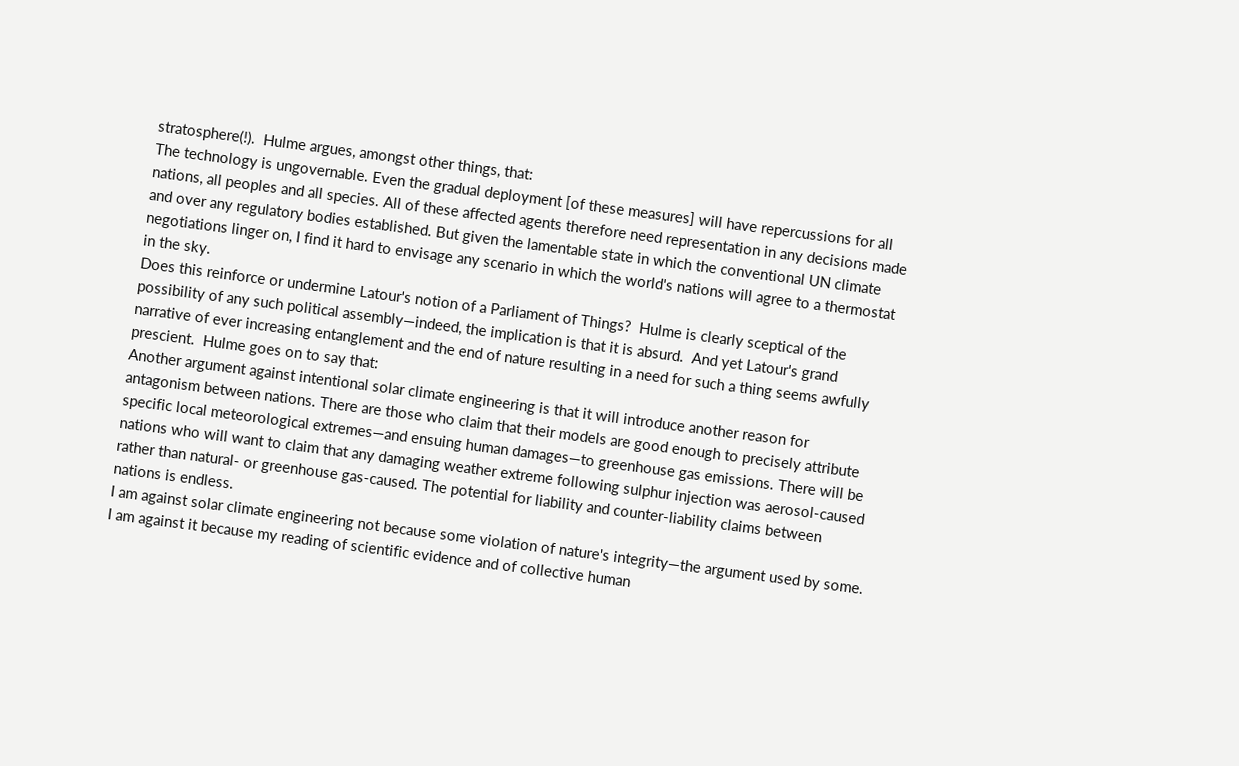stratosphere(!).  Hulme argues, amongst other things, that:
The technology is ungovernable. Even the gradual deployment [of these measures] will have repercussions for all nations, all peoples and all species. All of these affected agents therefore need representation in any decisions made and over any regulatory bodies established. But given the lamentable state in which the conventional UN climate negotiations linger on, I find it hard to envisage any scenario in which the world's nations will agree to a thermostat in the sky.
Does this reinforce or undermine Latour's notion of a Parliament of Things?  Hulme is clearly sceptical of the possibility of any such political assembly—indeed, the implication is that it is absurd.  And yet Latour's grand narrative of ever increasing entanglement and the end of nature resulting in a need for such a thing seems awfully prescient.  Hulme goes on to say that:
Another argument against intentional solar climate engineering is that it will introduce another reason for antagonism between nations. There are those who claim that their models are good enough to precisely attribute specific local meteorological extremes—and ensuing human damages—to greenhouse gas emissions. There will be nations who will want to claim that any damaging weather extreme following sulphur injection was aerosol-caused rather than natural- or greenhouse gas-caused. The potential for liability and counter-liability claims between nations is endless.
I am against solar climate engineering not because some violation of nature's integrity—the argument used by some. I am against it because my reading of scientific evidence and of collective human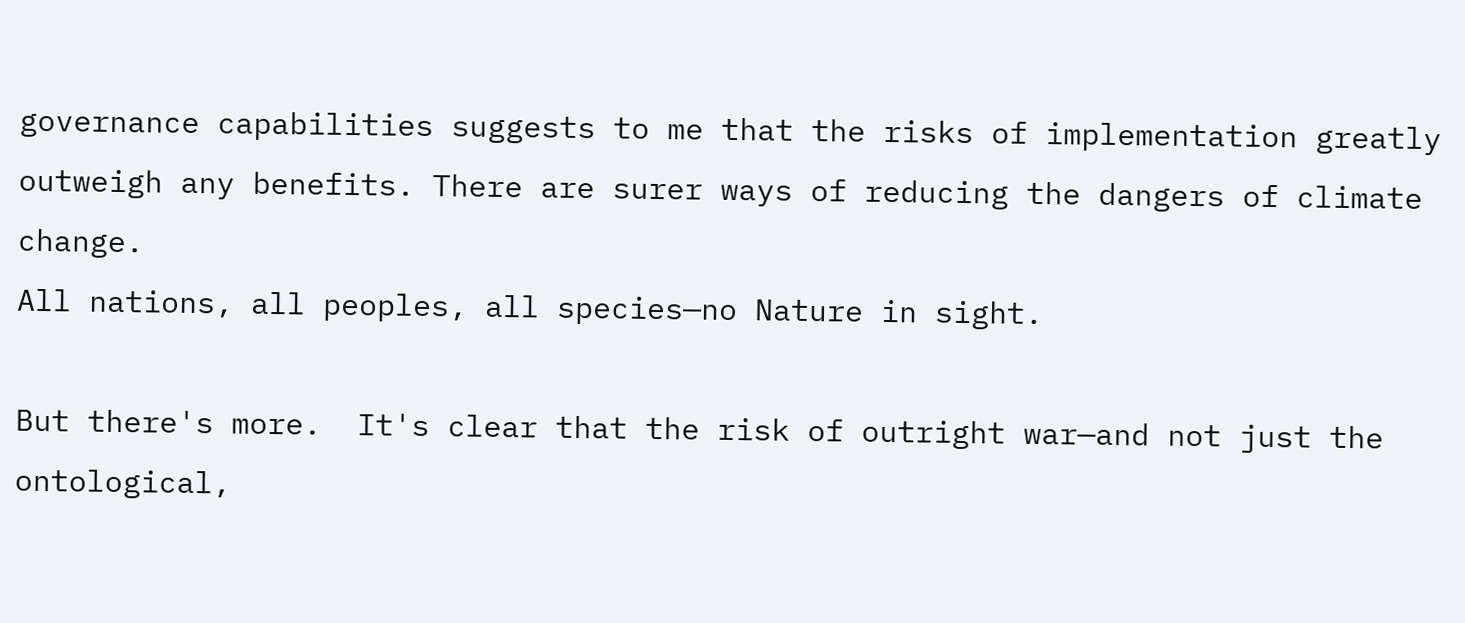governance capabilities suggests to me that the risks of implementation greatly outweigh any benefits. There are surer ways of reducing the dangers of climate change.
All nations, all peoples, all species—no Nature in sight.

But there's more.  It's clear that the risk of outright war—and not just the ontological,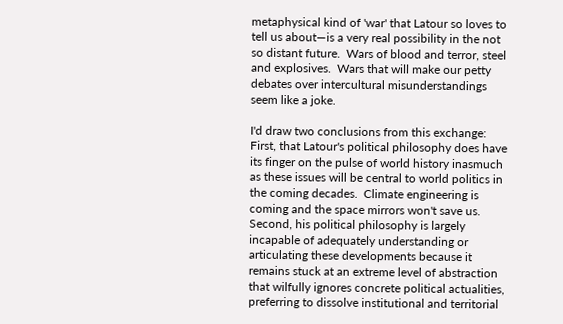metaphysical kind of 'war' that Latour so loves to tell us about—is a very real possibility in the not so distant future.  Wars of blood and terror, steel and explosives.  Wars that will make our petty debates over intercultural misunderstandings seem like a joke.

I'd draw two conclusions from this exchange: First, that Latour's political philosophy does have its finger on the pulse of world history inasmuch as these issues will be central to world politics in the coming decades.  Climate engineering is coming and the space mirrors won't save us.  Second, his political philosophy is largely incapable of adequately understanding or articulating these developments because it remains stuck at an extreme level of abstraction that wilfully ignores concrete political actualities, preferring to dissolve institutional and territorial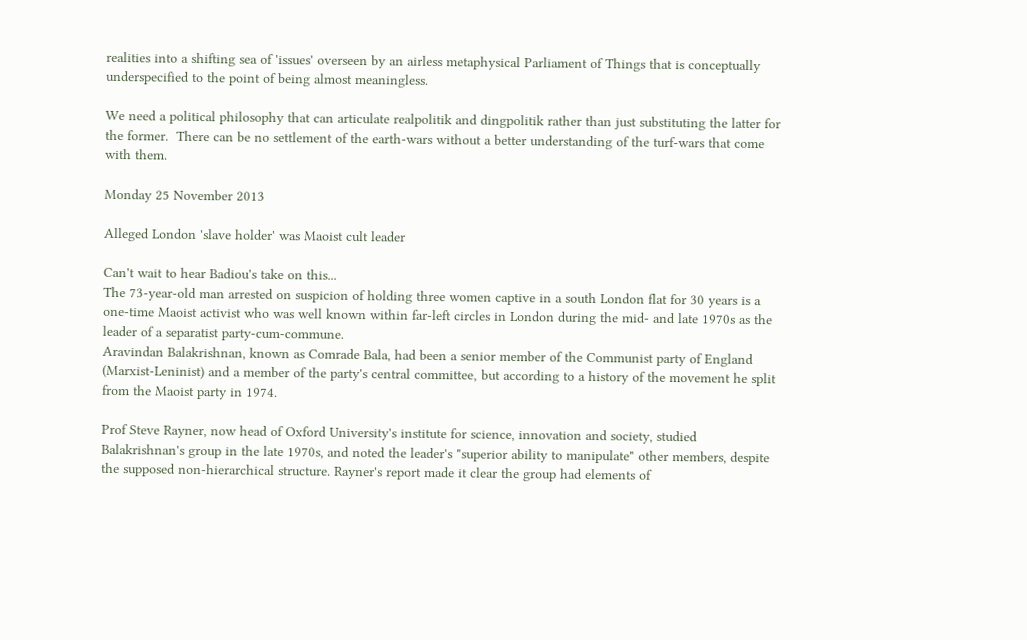realities into a shifting sea of 'issues' overseen by an airless metaphysical Parliament of Things that is conceptually underspecified to the point of being almost meaningless.

We need a political philosophy that can articulate realpolitik and dingpolitik rather than just substituting the latter for the former.  There can be no settlement of the earth-wars without a better understanding of the turf-wars that come with them.

Monday 25 November 2013

Alleged London 'slave holder' was Maoist cult leader

Can't wait to hear Badiou's take on this...
The 73-year-old man arrested on suspicion of holding three women captive in a south London flat for 30 years is a one-time Maoist activist who was well known within far-left circles in London during the mid- and late 1970s as the leader of a separatist party-cum-commune.
Aravindan Balakrishnan, known as Comrade Bala, had been a senior member of the Communist party of England (Marxist-Leninist) and a member of the party's central committee‚ but according to a history of the movement he split from the Maoist party in 1974.

Prof Steve Rayner, now head of Oxford University's institute for science, innovation and society, studied Balakrishnan's group in the late 1970s, and noted the leader's "superior ability to manipulate" other members, despite the supposed non-hierarchical structure. Rayner's report made it clear the group had elements of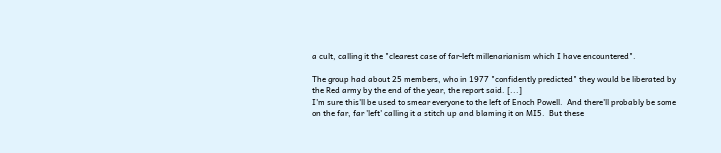a cult, calling it the "clearest case of far-left millenarianism which I have encountered".

The group had about 25 members, who in 1977 "confidently predicted" they would be liberated by the Red army by the end of the year, the report said. [...]
I'm sure this'll be used to smear everyone to the left of Enoch Powell.  And there'll probably be some on the far, far 'left' calling it a stitch up and blaming it on MI5.  But these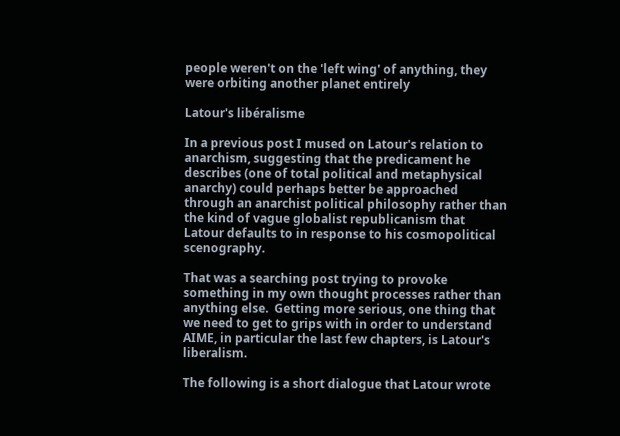people weren't on the 'left wing' of anything, they were orbiting another planet entirely

Latour's libéralisme

In a previous post I mused on Latour's relation to anarchism, suggesting that the predicament he describes (one of total political and metaphysical anarchy) could perhaps better be approached through an anarchist political philosophy rather than the kind of vague globalist republicanism that Latour defaults to in response to his cosmopolitical scenography.

That was a searching post trying to provoke something in my own thought processes rather than anything else.  Getting more serious, one thing that we need to get to grips with in order to understand AIME, in particular the last few chapters, is Latour's liberalism.

The following is a short dialogue that Latour wrote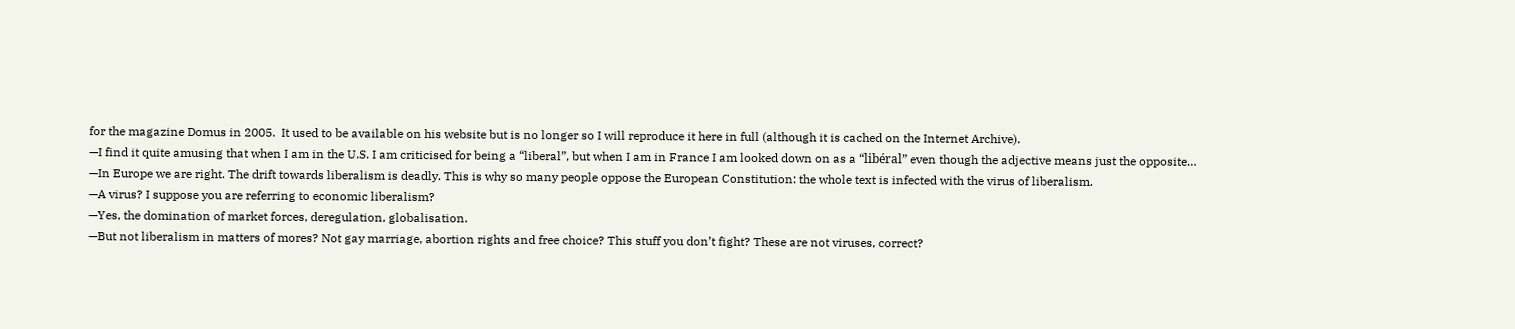for the magazine Domus in 2005.  It used to be available on his website but is no longer so I will reproduce it here in full (although it is cached on the Internet Archive).
—I find it quite amusing that when I am in the U.S. I am criticised for being a “liberal”, but when I am in France I am looked down on as a “libéral” even though the adjective means just the opposite…
—In Europe we are right. The drift towards liberalism is deadly. This is why so many people oppose the European Constitution: the whole text is infected with the virus of liberalism.
—A virus? I suppose you are referring to economic liberalism?
—Yes, the domination of market forces, deregulation, globalisation.
—But not liberalism in matters of mores? Not gay marriage, abortion rights and free choice? This stuff you don’t fight? These are not viruses, correct?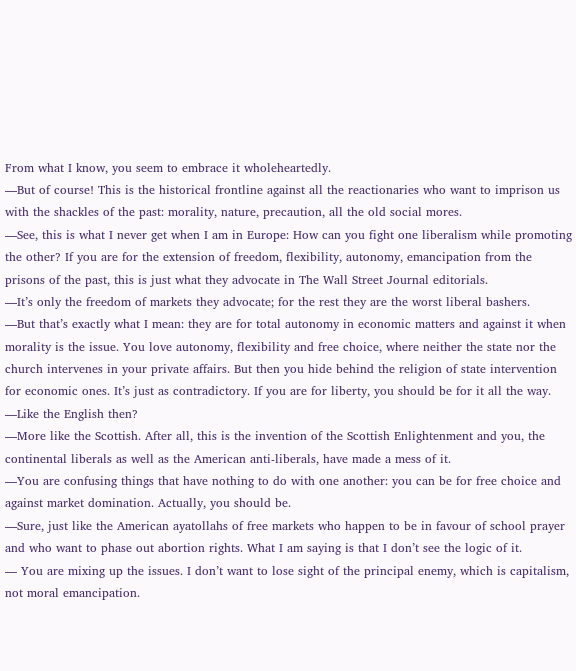From what I know, you seem to embrace it wholeheartedly.
—But of course! This is the historical frontline against all the reactionaries who want to imprison us with the shackles of the past: morality, nature, precaution, all the old social mores.
—See, this is what I never get when I am in Europe: How can you fight one liberalism while promoting the other? If you are for the extension of freedom, flexibility, autonomy, emancipation from the prisons of the past, this is just what they advocate in The Wall Street Journal editorials.
—It’s only the freedom of markets they advocate; for the rest they are the worst liberal bashers.
—But that’s exactly what I mean: they are for total autonomy in economic matters and against it when morality is the issue. You love autonomy, flexibility and free choice, where neither the state nor the church intervenes in your private affairs. But then you hide behind the religion of state intervention for economic ones. It’s just as contradictory. If you are for liberty, you should be for it all the way.
—Like the English then?
—More like the Scottish. After all, this is the invention of the Scottish Enlightenment and you, the continental liberals as well as the American anti-liberals, have made a mess of it.
—You are confusing things that have nothing to do with one another: you can be for free choice and against market domination. Actually, you should be.
—Sure, just like the American ayatollahs of free markets who happen to be in favour of school prayer and who want to phase out abortion rights. What I am saying is that I don’t see the logic of it.
— You are mixing up the issues. I don’t want to lose sight of the principal enemy, which is capitalism, not moral emancipation.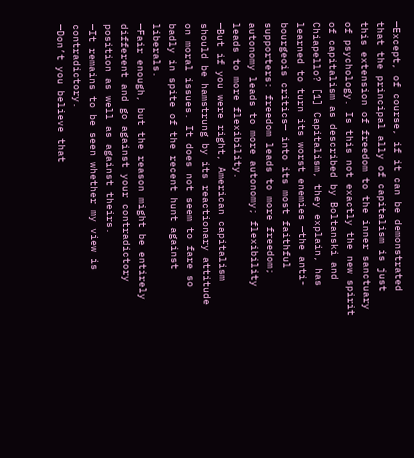—Except, of course, if it can be demonstrated that the principal ally of capitalism is just this extension of freedom to the inner sanctuary of psychology. Is this not exactly the new spirit of capitalism as described by Boltanski and Chiapello? [1] Capitalism, they explain, has learned to turn its worst enemies —the anti-bourgeois critics— into its most faithful supporters: freedom leads to more freedom; autonomy leads to more autonomy; flexibility leads to more flexibility.
—But if you were right, American capitalism should be hamstrung by its reactionary attitude on moral issues. It does not seem to fare so badly in spite of the recent hunt against liberals.
—Fair enough, but the reason might be entirely different and go against your contradictory position as well as against theirs.
—It remains to be seen whether my view is contradictory.
—Don’t you believe that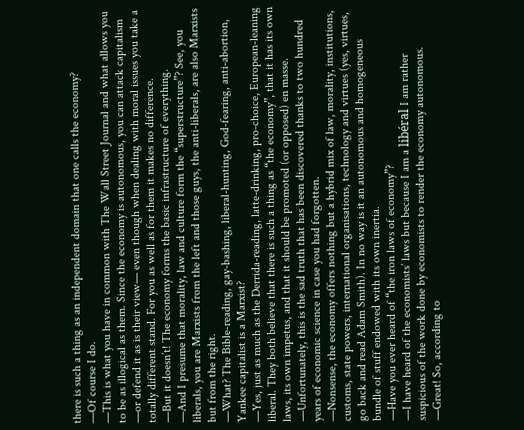there is such a thing as an independent domain that one calls the economy?
—Of course I do.
—This is what you have in common with The Wall Street Journal and what allows you to be as illogical as them. Since the economy is autonomous, you can attack capitalism —or defend it as is their view— even though when dealing with moral issues you take a totally different stand. For you as well as for them it makes no difference.
—But it doesn’t! The economy forms the basic infrastructure of everything.
—And I presume that morality, law and culture form the “superstructure”? See, you liberals, you are Marxists from the left and those guys, the anti-liberals, are also Marxists but from the right.
—What? The Bible-reading, gay-bashing, liberal-hunting, God-fearing, anti-abortion, Yankee capitalist is a Marxist?
—Yes, just as much as the Derrida-reading, latte-drinking, pro-choice, European-leaning liberal. They both believe that there is such a thing as “the economy”, that it has its own laws, its own impetus, and that it should be promoted (or opposed) en masse.
—Unfortunately, this is the sad truth that has been discovered thanks to two hundred years of economic science in case you had forgotten.
—Nonsense, the economy offers nothing but a hybrid mix of law, morality, institutions, customs, state powers, international organisations, technology and virtues (yes, virtues, go back and read Adam Smith). In no way is it an autonomous and homogeneous bundle of stuff endowed with its own inertia.
—Have you ever heard of “the iron laws of economy”?
—I have heard of the economists’ laws but because I am a libéral I am rather suspicious of the work done by economists to render the economy autonomous.
—Great! So, according to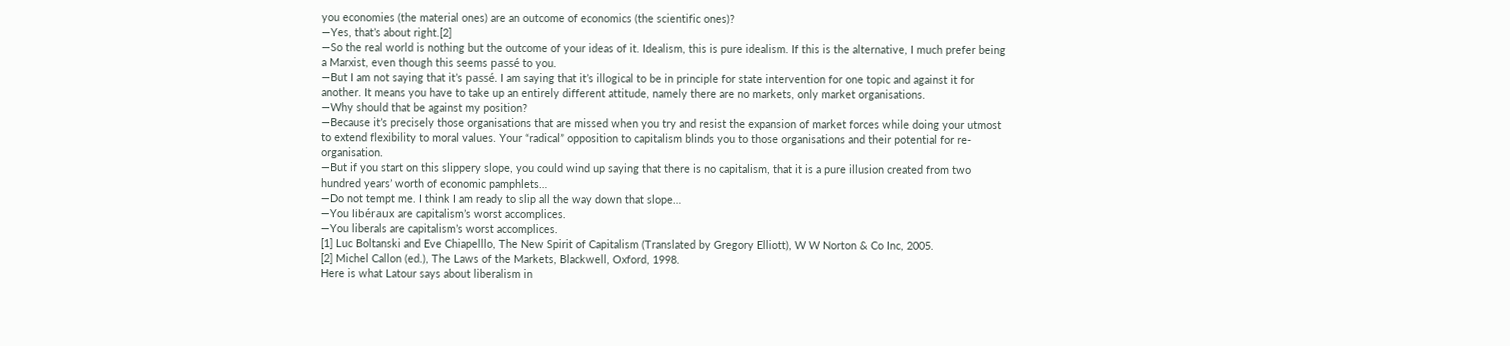you economies (the material ones) are an outcome of economics (the scientific ones)?
—Yes, that’s about right.[2]
—So the real world is nothing but the outcome of your ideas of it. Idealism, this is pure idealism. If this is the alternative, I much prefer being a Marxist, even though this seems passé to you.
—But I am not saying that it’s passé. I am saying that it’s illogical to be in principle for state intervention for one topic and against it for another. It means you have to take up an entirely different attitude, namely there are no markets, only market organisations.
—Why should that be against my position?
—Because it’s precisely those organisations that are missed when you try and resist the expansion of market forces while doing your utmost to extend flexibility to moral values. Your “radical” opposition to capitalism blinds you to those organisations and their potential for re-organisation.
—But if you start on this slippery slope, you could wind up saying that there is no capitalism, that it is a pure illusion created from two hundred years’ worth of economic pamphlets…
—Do not tempt me. I think I am ready to slip all the way down that slope…
—You libéraux are capitalism’s worst accomplices.
—You liberals are capitalism’s worst accomplices.
[1] Luc Boltanski and Eve Chiapelllo, The New Spirit of Capitalism (Translated by Gregory Elliott), W W Norton & Co Inc, 2005.
[2] Michel Callon (ed.), The Laws of the Markets, Blackwell, Oxford, 1998.
Here is what Latour says about liberalism in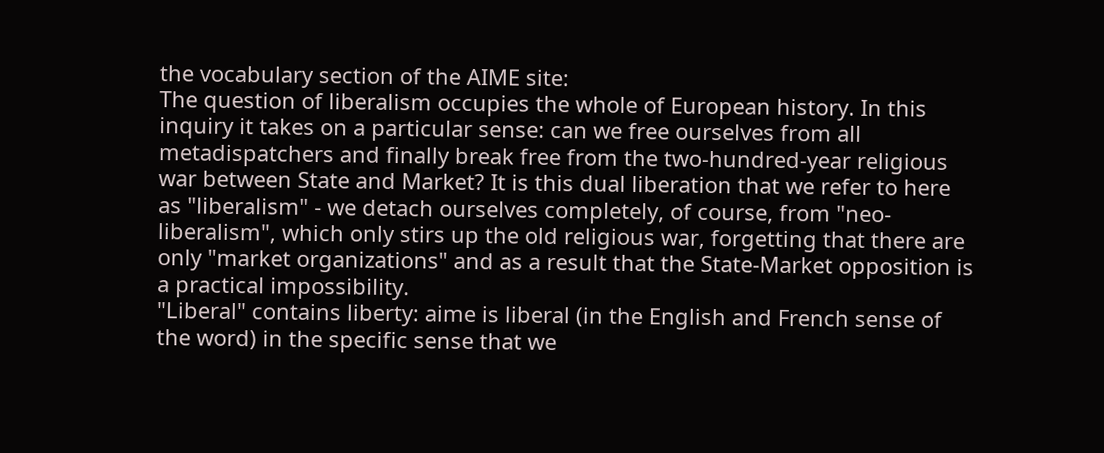the vocabulary section of the AIME site:
The question of liberalism occupies the whole of European history. In this inquiry it takes on a particular sense: can we free ourselves from all metadispatchers and finally break free from the two-hundred-year religious war between State and Market? It is this dual liberation that we refer to here as "liberalism" - we detach ourselves completely, of course, from "neo-liberalism", which only stirs up the old religious war, forgetting that there are only "market organizations" and as a result that the State-Market opposition is a practical impossibility.
"Liberal" contains liberty: aime is liberal (in the English and French sense of the word) in the specific sense that we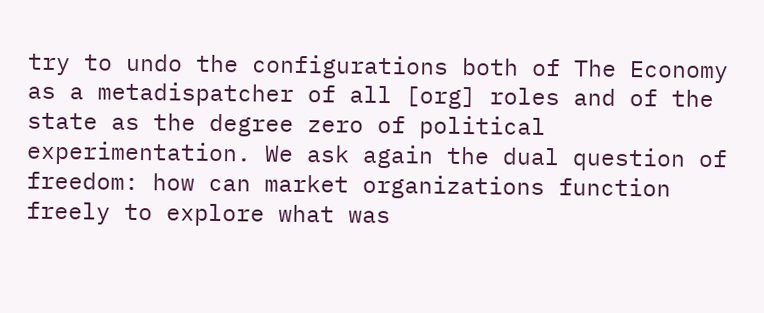try to undo the configurations both of The Economy as a metadispatcher of all [org] roles and of the state as the degree zero of political experimentation. We ask again the dual question of freedom: how can market organizations function freely to explore what was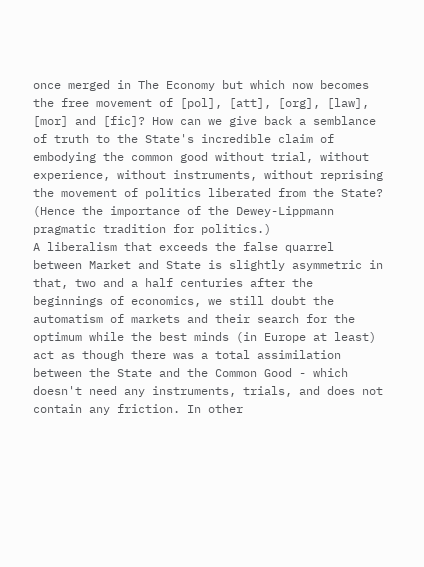once merged in The Economy but which now becomes the free movement of [pol], [att], [org], [law], [mor] and [fic]? How can we give back a semblance of truth to the State's incredible claim of embodying the common good without trial, without experience, without instruments, without reprising the movement of politics liberated from the State? (Hence the importance of the Dewey-Lippmann pragmatic tradition for politics.)
A liberalism that exceeds the false quarrel between Market and State is slightly asymmetric in that, two and a half centuries after the beginnings of economics, we still doubt the automatism of markets and their search for the optimum while the best minds (in Europe at least) act as though there was a total assimilation between the State and the Common Good - which doesn't need any instruments, trials, and does not contain any friction. In other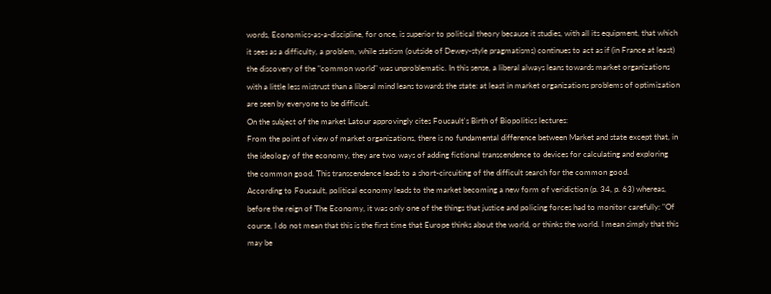words, Economics-as-a-discipline, for once, is superior to political theory because it studies, with all its equipment, that which it sees as a difficulty, a problem, while statism (outside of Dewey-style pragmatisms) continues to act as if (in France at least) the discovery of the "common world" was unproblematic. In this sense, a liberal always leans towards market organizations with a little less mistrust than a liberal mind leans towards the state: at least in market organizations problems of optimization are seen by everyone to be difficult.
On the subject of the market Latour approvingly cites Foucault's Birth of Biopolitics lectures:
From the point of view of market organizations, there is no fundamental difference between Market and state except that, in the ideology of the economy, they are two ways of adding fictional transcendence to devices for calculating and exploring the common good. This transcendence leads to a short-circuiting of the difficult search for the common good.
According to Foucault, political economy leads to the market becoming a new form of veridiction (p. 34, p. 63) whereas, before the reign of The Economy, it was only one of the things that justice and policing forces had to monitor carefully: "Of course, I do not mean that this is the first time that Europe thinks about the world, or thinks the world. I mean simply that this may be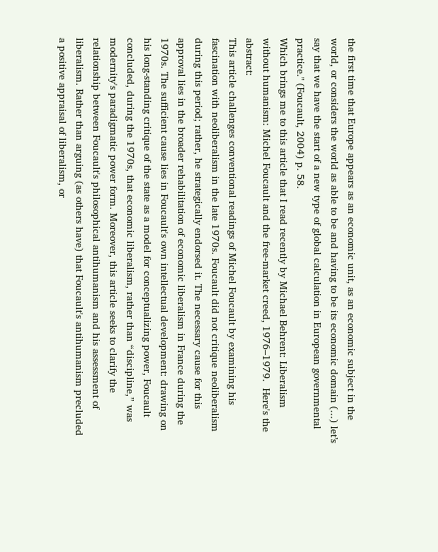the first time that Europe appears as an economic unit, as an economic subject in the world, or considers the world as able to be and having to be its economic domain (...) let’s say that we have the start of a new type of global calculation in European governmental practice." (Foucault, 2004) p. 58.
Which brings me to this article that I read recently by Michael Behrent: Liberalism without humanism: Michel Foucault and the free-market creed, 1976–1979.  Here's the abstract:
This article challenges conventional readings of Michel Foucault by examining his fascination with neoliberalism in the late 1970s. Foucault did not critique neoliberalism during this period; rather, he strategically endorsed it. The necessary cause for this approval lies in the broader rehabilitation of economic liberalism in France during the 1970s. The sufficient cause lies in Foucault's own intellectual development: drawing on his long-standing critique of the state as a model for conceptualizing power, Foucault concluded, during the 1970s, that economic liberalism, rather than “discipline,” was modernity's paradigmatic power form. Moreover, this article seeks to clarify the relationship between Foucault's philosophical antihumanism and his assessment of liberalism. Rather than arguing (as others have) that Foucault's antihumanism precluded a positive appraisal of liberalism, or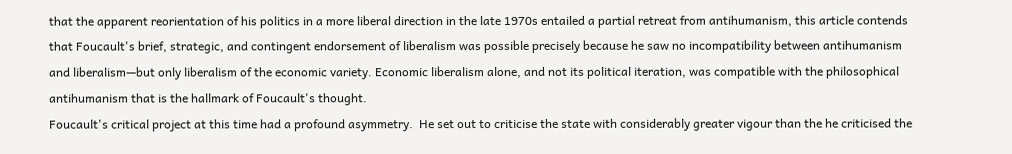that the apparent reorientation of his politics in a more liberal direction in the late 1970s entailed a partial retreat from antihumanism, this article contends that Foucault's brief, strategic, and contingent endorsement of liberalism was possible precisely because he saw no incompatibility between antihumanism and liberalism—but only liberalism of the economic variety. Economic liberalism alone, and not its political iteration, was compatible with the philosophical antihumanism that is the hallmark of Foucault's thought.
Foucault's critical project at this time had a profound asymmetry.  He set out to criticise the state with considerably greater vigour than the he criticised the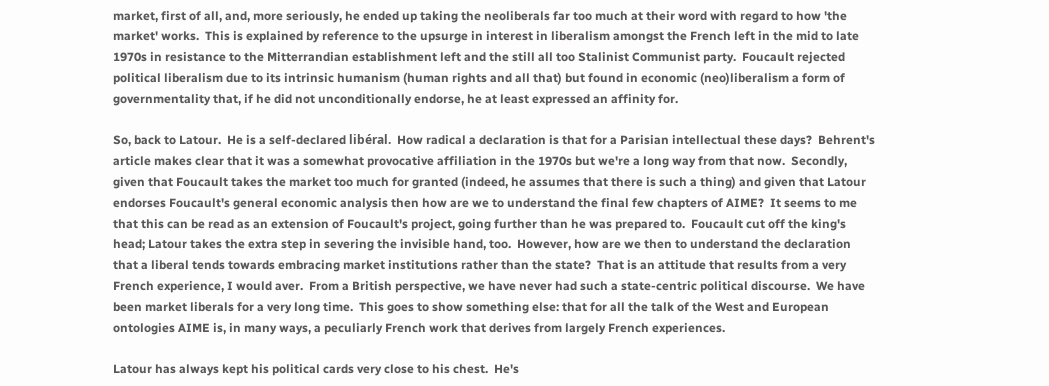market, first of all, and, more seriously, he ended up taking the neoliberals far too much at their word with regard to how 'the market' works.  This is explained by reference to the upsurge in interest in liberalism amongst the French left in the mid to late 1970s in resistance to the Mitterrandian establishment left and the still all too Stalinist Communist party.  Foucault rejected political liberalism due to its intrinsic humanism (human rights and all that) but found in economic (neo)liberalism a form of governmentality that, if he did not unconditionally endorse, he at least expressed an affinity for.

So, back to Latour.  He is a self-declared libéral.  How radical a declaration is that for a Parisian intellectual these days?  Behrent's article makes clear that it was a somewhat provocative affiliation in the 1970s but we're a long way from that now.  Secondly, given that Foucault takes the market too much for granted (indeed, he assumes that there is such a thing) and given that Latour endorses Foucault's general economic analysis then how are we to understand the final few chapters of AIME?  It seems to me that this can be read as an extension of Foucault's project, going further than he was prepared to.  Foucault cut off the king's head; Latour takes the extra step in severing the invisible hand, too.  However, how are we then to understand the declaration that a liberal tends towards embracing market institutions rather than the state?  That is an attitude that results from a very French experience, I would aver.  From a British perspective, we have never had such a state-centric political discourse.  We have been market liberals for a very long time.  This goes to show something else: that for all the talk of the West and European ontologies AIME is, in many ways, a peculiarly French work that derives from largely French experiences.

Latour has always kept his political cards very close to his chest.  He's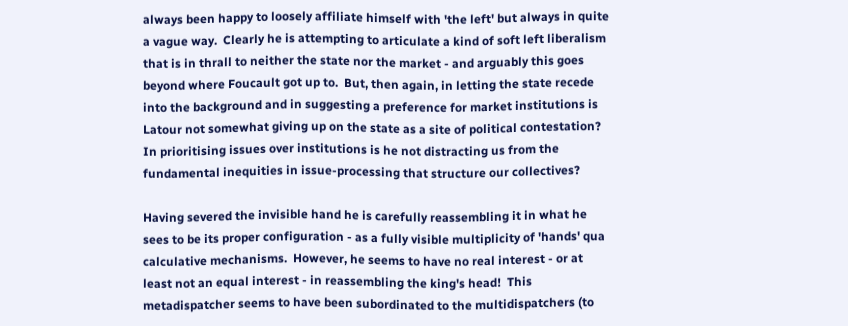always been happy to loosely affiliate himself with 'the left' but always in quite a vague way.  Clearly he is attempting to articulate a kind of soft left liberalism that is in thrall to neither the state nor the market - and arguably this goes beyond where Foucault got up to.  But, then again, in letting the state recede into the background and in suggesting a preference for market institutions is Latour not somewhat giving up on the state as a site of political contestation?  In prioritising issues over institutions is he not distracting us from the fundamental inequities in issue-processing that structure our collectives?

Having severed the invisible hand he is carefully reassembling it in what he sees to be its proper configuration - as a fully visible multiplicity of 'hands' qua calculative mechanisms.  However, he seems to have no real interest - or at least not an equal interest - in reassembling the king's head!  This metadispatcher seems to have been subordinated to the multidispatchers (to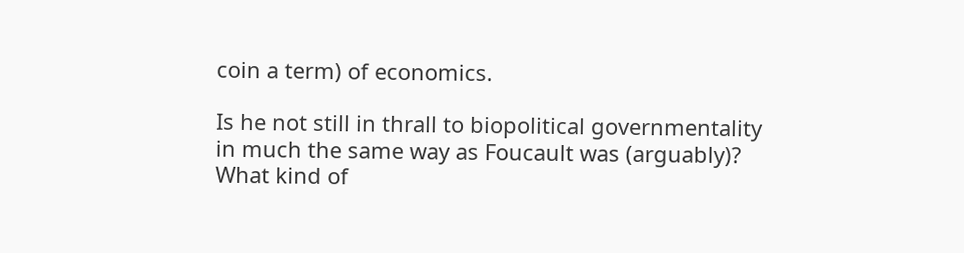coin a term) of economics.

Is he not still in thrall to biopolitical governmentality in much the same way as Foucault was (arguably)?  What kind of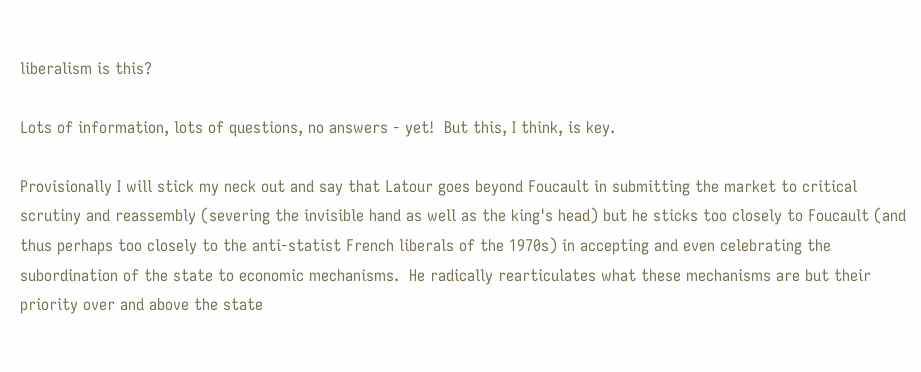liberalism is this?

Lots of information, lots of questions, no answers - yet!  But this, I think, is key.

Provisionally I will stick my neck out and say that Latour goes beyond Foucault in submitting the market to critical scrutiny and reassembly (severing the invisible hand as well as the king's head) but he sticks too closely to Foucault (and thus perhaps too closely to the anti-statist French liberals of the 1970s) in accepting and even celebrating the subordination of the state to economic mechanisms.  He radically rearticulates what these mechanisms are but their priority over and above the state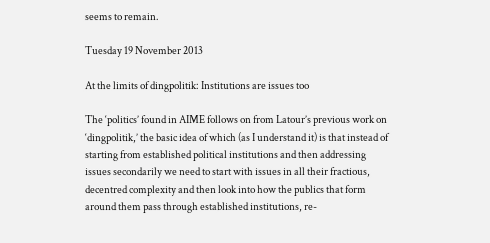seems to remain.

Tuesday 19 November 2013

At the limits of dingpolitik: Institutions are issues too

The ‘politics’ found in AIME follows on from Latour’s previous work on ‘dingpolitik,’ the basic idea of which (as I understand it) is that instead of starting from established political institutions and then addressing issues secondarily we need to start with issues in all their fractious, decentred complexity and then look into how the publics that form around them pass through established institutions, re-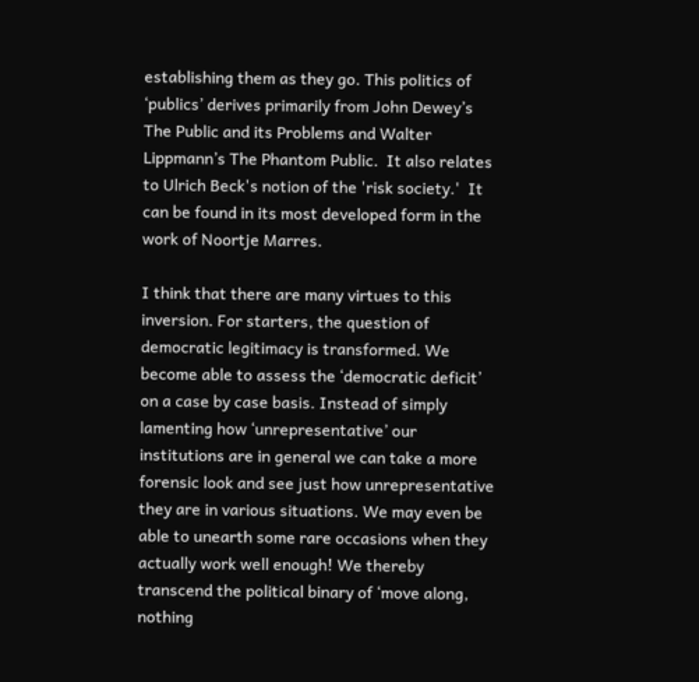establishing them as they go. This politics of ‘publics’ derives primarily from John Dewey’s The Public and its Problems and Walter Lippmann’s The Phantom Public.  It also relates to Ulrich Beck's notion of the 'risk society.'  It can be found in its most developed form in the work of Noortje Marres.

I think that there are many virtues to this inversion. For starters, the question of democratic legitimacy is transformed. We become able to assess the ‘democratic deficit’ on a case by case basis. Instead of simply lamenting how ‘unrepresentative’ our institutions are in general we can take a more forensic look and see just how unrepresentative they are in various situations. We may even be able to unearth some rare occasions when they actually work well enough! We thereby transcend the political binary of ‘move along, nothing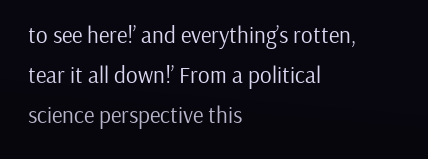to see here!’ and everything’s rotten, tear it all down!’ From a political science perspective this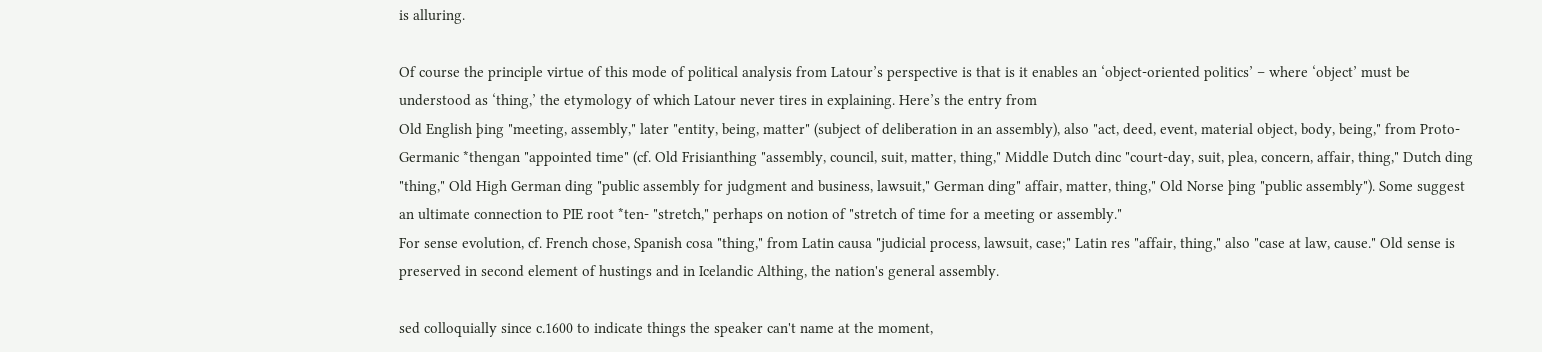is alluring.

Of course the principle virtue of this mode of political analysis from Latour’s perspective is that is it enables an ‘object-oriented politics’ – where ‘object’ must be understood as ‘thing,’ the etymology of which Latour never tires in explaining. Here’s the entry from
Old English þing "meeting, assembly," later "entity, being, matter" (subject of deliberation in an assembly), also "act, deed, event, material object, body, being," from Proto-Germanic *thengan "appointed time" (cf. Old Frisianthing "assembly, council, suit, matter, thing," Middle Dutch dinc "court-day, suit, plea, concern, affair, thing," Dutch ding "thing," Old High German ding "public assembly for judgment and business, lawsuit," German ding" affair, matter, thing," Old Norse þing "public assembly"). Some suggest an ultimate connection to PIE root *ten- "stretch," perhaps on notion of "stretch of time for a meeting or assembly."
For sense evolution, cf. French chose, Spanish cosa "thing," from Latin causa "judicial process, lawsuit, case;" Latin res "affair, thing," also "case at law, cause." Old sense is preserved in second element of hustings and in Icelandic Althing, the nation's general assembly.

sed colloquially since c.1600 to indicate things the speaker can't name at the moment,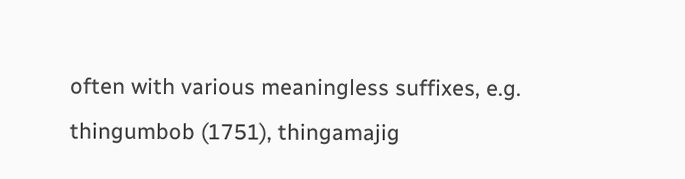often with various meaningless suffixes, e.g. thingumbob (1751), thingamajig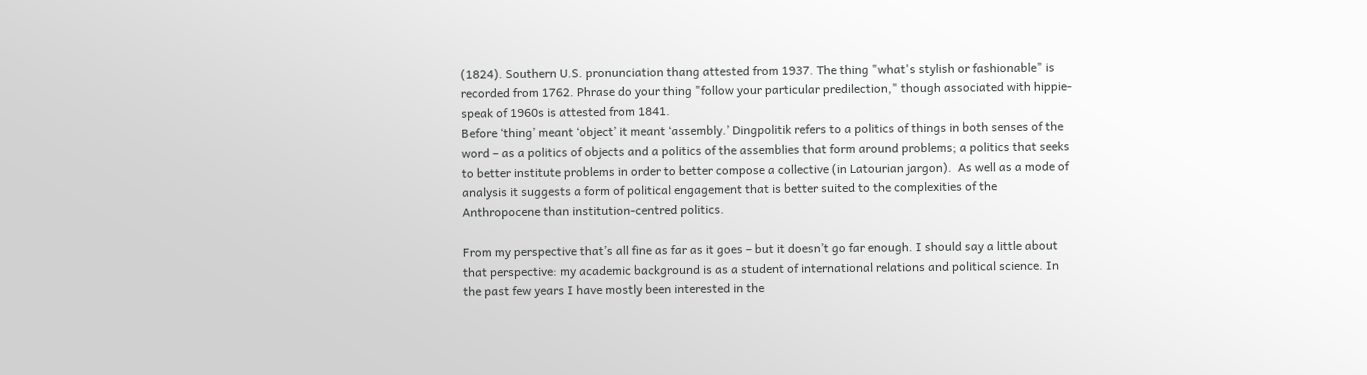(1824). Southern U.S. pronunciation thang attested from 1937. The thing "what's stylish or fashionable" is recorded from 1762. Phrase do your thing "follow your particular predilection," though associated with hippie-speak of 1960s is attested from 1841.
Before ‘thing’ meant ‘object’ it meant ‘assembly.’ Dingpolitik refers to a politics of things in both senses of the word – as a politics of objects and a politics of the assemblies that form around problems; a politics that seeks to better institute problems in order to better compose a collective (in Latourian jargon).  As well as a mode of analysis it suggests a form of political engagement that is better suited to the complexities of the Anthropocene than institution-centred politics.

From my perspective that’s all fine as far as it goes – but it doesn’t go far enough. I should say a little about that perspective: my academic background is as a student of international relations and political science. In the past few years I have mostly been interested in the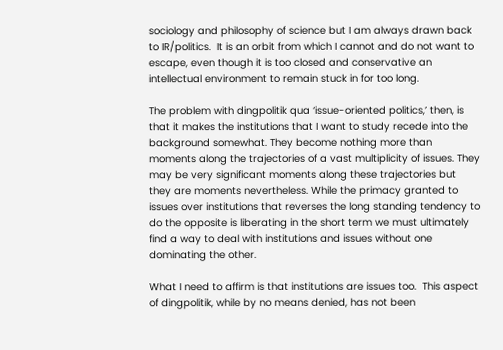sociology and philosophy of science but I am always drawn back to IR/politics.  It is an orbit from which I cannot and do not want to escape, even though it is too closed and conservative an intellectual environment to remain stuck in for too long.

The problem with dingpolitik qua ‘issue-oriented politics,’ then, is that it makes the institutions that I want to study recede into the background somewhat. They become nothing more than moments along the trajectories of a vast multiplicity of issues. They may be very significant moments along these trajectories but they are moments nevertheless. While the primacy granted to issues over institutions that reverses the long standing tendency to do the opposite is liberating in the short term we must ultimately find a way to deal with institutions and issues without one dominating the other.

What I need to affirm is that institutions are issues too.  This aspect of dingpolitik, while by no means denied, has not been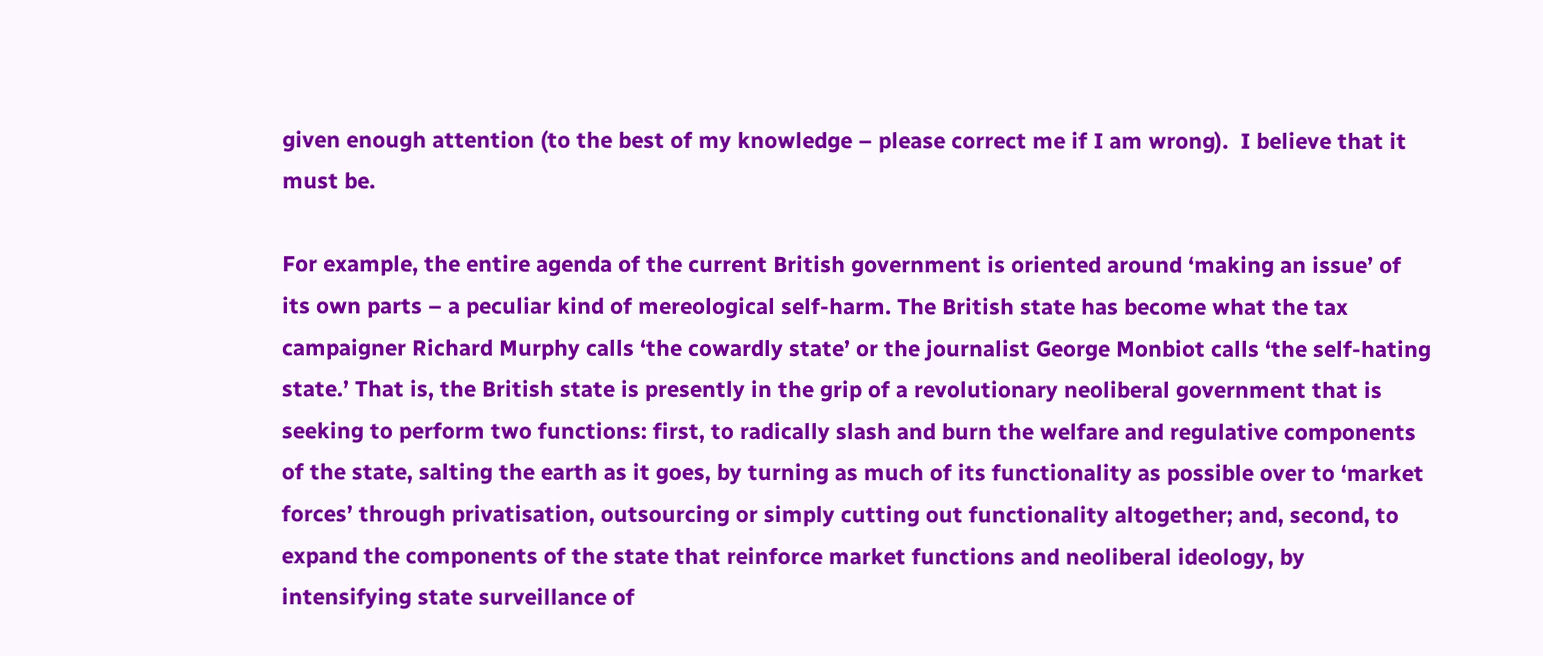given enough attention (to the best of my knowledge – please correct me if I am wrong).  I believe that it must be.

For example, the entire agenda of the current British government is oriented around ‘making an issue’ of its own parts – a peculiar kind of mereological self-harm. The British state has become what the tax campaigner Richard Murphy calls ‘the cowardly state’ or the journalist George Monbiot calls ‘the self-hating state.’ That is, the British state is presently in the grip of a revolutionary neoliberal government that is seeking to perform two functions: first, to radically slash and burn the welfare and regulative components of the state, salting the earth as it goes, by turning as much of its functionality as possible over to ‘market forces’ through privatisation, outsourcing or simply cutting out functionality altogether; and, second, to expand the components of the state that reinforce market functions and neoliberal ideology, by intensifying state surveillance of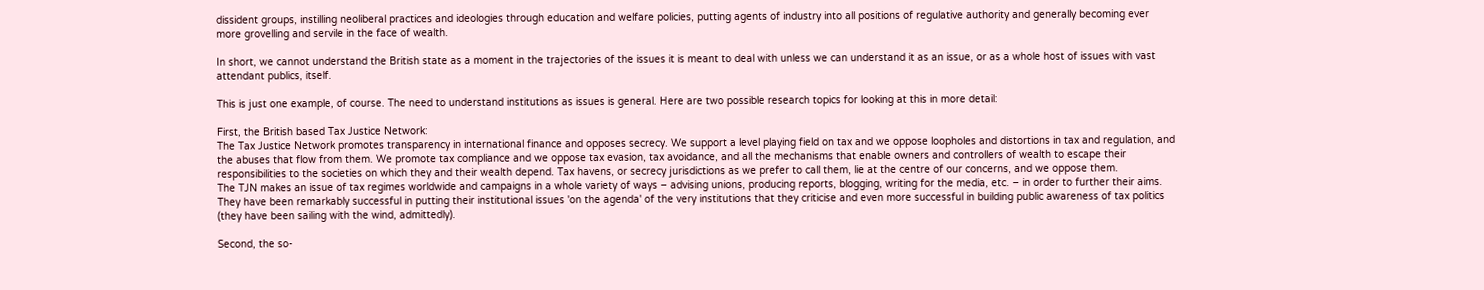dissident groups, instilling neoliberal practices and ideologies through education and welfare policies, putting agents of industry into all positions of regulative authority and generally becoming ever more grovelling and servile in the face of wealth.

In short, we cannot understand the British state as a moment in the trajectories of the issues it is meant to deal with unless we can understand it as an issue, or as a whole host of issues with vast attendant publics, itself.

This is just one example, of course. The need to understand institutions as issues is general. Here are two possible research topics for looking at this in more detail:

First, the British based Tax Justice Network:
The Tax Justice Network promotes transparency in international finance and opposes secrecy. We support a level playing field on tax and we oppose loopholes and distortions in tax and regulation, and the abuses that flow from them. We promote tax compliance and we oppose tax evasion, tax avoidance, and all the mechanisms that enable owners and controllers of wealth to escape their responsibilities to the societies on which they and their wealth depend. Tax havens, or secrecy jurisdictions as we prefer to call them, lie at the centre of our concerns, and we oppose them.
The TJN makes an issue of tax regimes worldwide and campaigns in a whole variety of ways – advising unions, producing reports, blogging, writing for the media, etc. – in order to further their aims.  They have been remarkably successful in putting their institutional issues 'on the agenda' of the very institutions that they criticise and even more successful in building public awareness of tax politics (they have been sailing with the wind, admittedly).

Second, the so-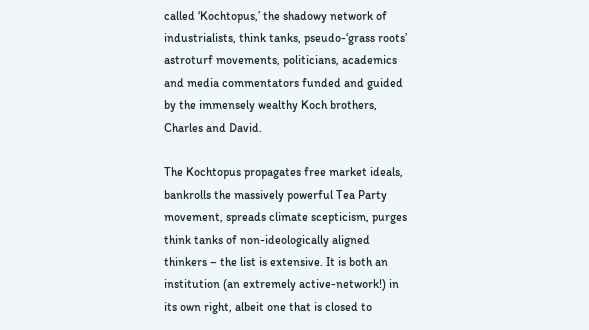called ‘Kochtopus,’ the shadowy network of industrialists, think tanks, pseudo-‘grass roots’ astroturf movements, politicians, academics and media commentators funded and guided by the immensely wealthy Koch brothers, Charles and David.

The Kochtopus propagates free market ideals, bankrolls the massively powerful Tea Party movement, spreads climate scepticism, purges think tanks of non-ideologically aligned thinkers – the list is extensive. It is both an institution (an extremely active-network!) in its own right, albeit one that is closed to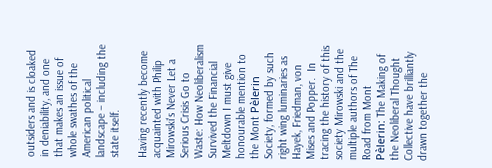outsiders and is cloaked in deniability, and one that makes an issue of whole swathes of the American political landscape – including the state itself.

Having recently become acquainted with Philip Mirowski's Never Let a Serious Crisis Go to Waste: How Neoliberalism Survived the Financial Meltdown I must give honourable mention to the Mont Pèlerin Society, formed by such right wing luminaries as Hayek, Friedman, von Mises and Popper.  In tracing the history of this society Mirowski and the multiple authors of The Road from Mont Pèlerin: The Making of the Neoliberal Thought Collective have brilliantly drawn together the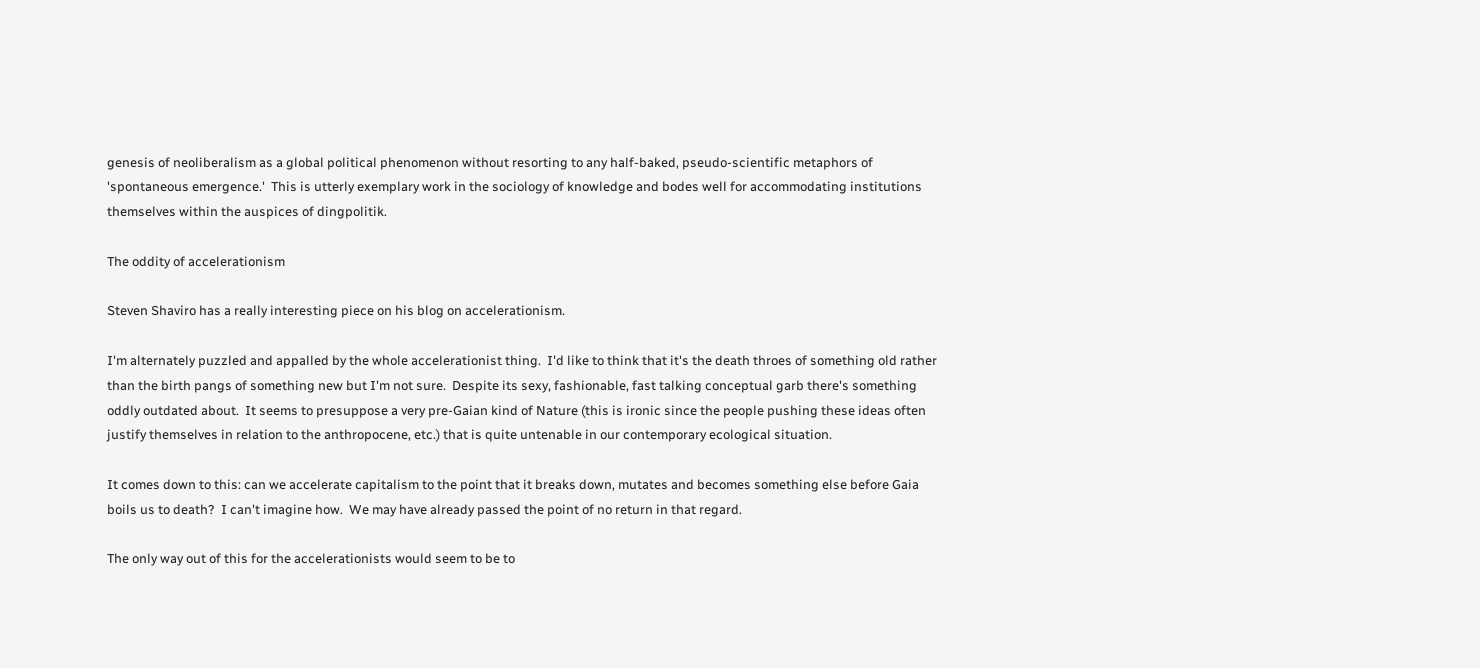genesis of neoliberalism as a global political phenomenon without resorting to any half-baked, pseudo-scientific metaphors of 'spontaneous emergence.'  This is utterly exemplary work in the sociology of knowledge and bodes well for accommodating institutions themselves within the auspices of dingpolitik.

The oddity of accelerationism

Steven Shaviro has a really interesting piece on his blog on accelerationism.

I'm alternately puzzled and appalled by the whole accelerationist thing.  I'd like to think that it's the death throes of something old rather than the birth pangs of something new but I'm not sure.  Despite its sexy, fashionable, fast talking conceptual garb there's something oddly outdated about.  It seems to presuppose a very pre-Gaian kind of Nature (this is ironic since the people pushing these ideas often justify themselves in relation to the anthropocene, etc.) that is quite untenable in our contemporary ecological situation.

It comes down to this: can we accelerate capitalism to the point that it breaks down, mutates and becomes something else before Gaia boils us to death?  I can't imagine how.  We may have already passed the point of no return in that regard.

The only way out of this for the accelerationists would seem to be to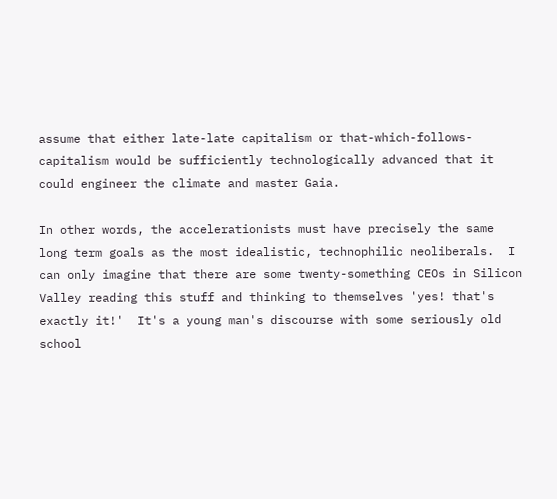assume that either late-late capitalism or that-which-follows-capitalism would be sufficiently technologically advanced that it could engineer the climate and master Gaia.

In other words, the accelerationists must have precisely the same long term goals as the most idealistic, technophilic neoliberals.  I can only imagine that there are some twenty-something CEOs in Silicon Valley reading this stuff and thinking to themselves 'yes! that's exactly it!'  It's a young man's discourse with some seriously old school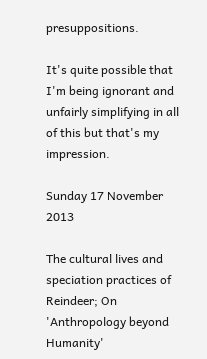presuppositions.

It's quite possible that I'm being ignorant and unfairly simplifying in all of this but that's my impression.

Sunday 17 November 2013

The cultural lives and speciation practices of Reindeer; On 'Anthropology beyond Humanity'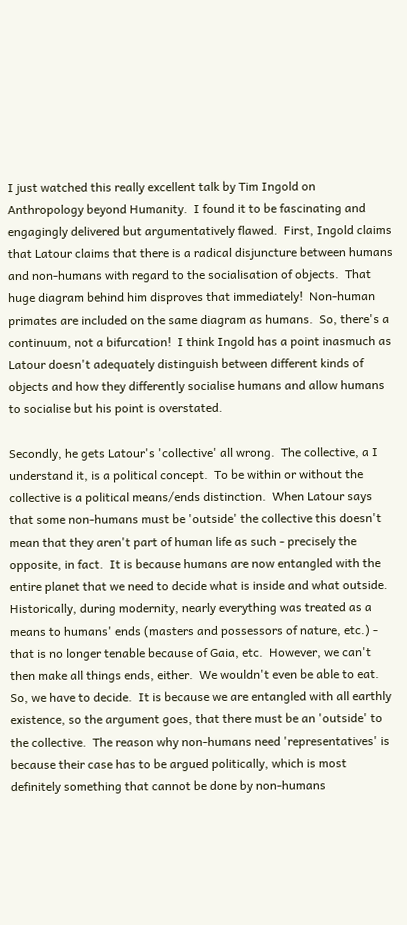I just watched this really excellent talk by Tim Ingold on Anthropology beyond Humanity.  I found it to be fascinating and engagingly delivered but argumentatively flawed.  First, Ingold claims that Latour claims that there is a radical disjuncture between humans and non-humans with regard to the socialisation of objects.  That huge diagram behind him disproves that immediately!  Non-human primates are included on the same diagram as humans.  So, there's a continuum, not a bifurcation!  I think Ingold has a point inasmuch as Latour doesn't adequately distinguish between different kinds of objects and how they differently socialise humans and allow humans to socialise but his point is overstated.

Secondly, he gets Latour's 'collective' all wrong.  The collective, a I understand it, is a political concept.  To be within or without the collective is a political means/ends distinction.  When Latour says that some non-humans must be 'outside' the collective this doesn't mean that they aren't part of human life as such - precisely the opposite, in fact.  It is because humans are now entangled with the entire planet that we need to decide what is inside and what outside.  Historically, during modernity, nearly everything was treated as a means to humans' ends (masters and possessors of nature, etc.) - that is no longer tenable because of Gaia, etc.  However, we can't then make all things ends, either.  We wouldn't even be able to eat.  So, we have to decide.  It is because we are entangled with all earthly existence, so the argument goes, that there must be an 'outside' to the collective.  The reason why non-humans need 'representatives' is because their case has to be argued politically, which is most definitely something that cannot be done by non-humans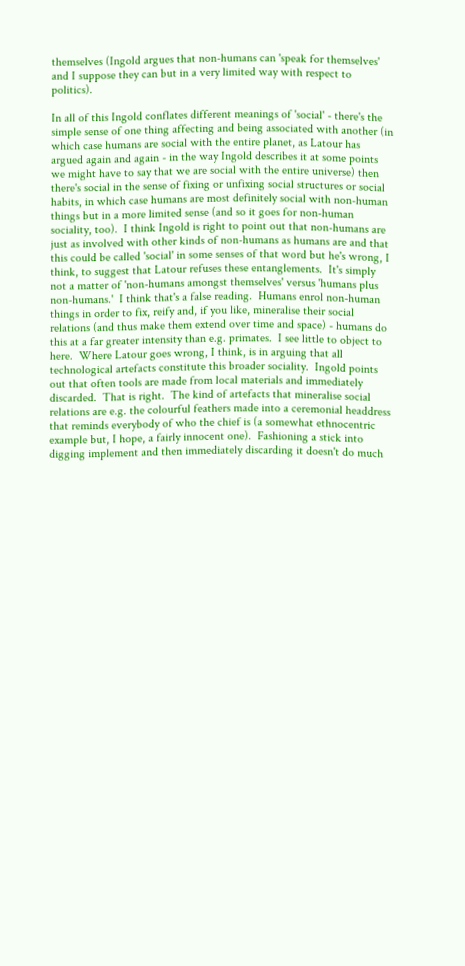themselves (Ingold argues that non-humans can 'speak for themselves' and I suppose they can but in a very limited way with respect to politics).

In all of this Ingold conflates different meanings of 'social' - there's the simple sense of one thing affecting and being associated with another (in which case humans are social with the entire planet, as Latour has argued again and again - in the way Ingold describes it at some points we might have to say that we are social with the entire universe) then there's social in the sense of fixing or unfixing social structures or social habits, in which case humans are most definitely social with non-human things but in a more limited sense (and so it goes for non-human sociality, too).  I think Ingold is right to point out that non-humans are just as involved with other kinds of non-humans as humans are and that this could be called 'social' in some senses of that word but he's wrong, I think, to suggest that Latour refuses these entanglements.  It's simply not a matter of 'non-humans amongst themselves' versus 'humans plus non-humans.'  I think that's a false reading.  Humans enrol non-human things in order to fix, reify and, if you like, mineralise their social relations (and thus make them extend over time and space) - humans do this at a far greater intensity than e.g. primates.  I see little to object to here.  Where Latour goes wrong, I think, is in arguing that all technological artefacts constitute this broader sociality.  Ingold points out that often tools are made from local materials and immediately discarded.  That is right.  The kind of artefacts that mineralise social relations are e.g. the colourful feathers made into a ceremonial headdress that reminds everybody of who the chief is (a somewhat ethnocentric example but, I hope, a fairly innocent one).  Fashioning a stick into digging implement and then immediately discarding it doesn't do much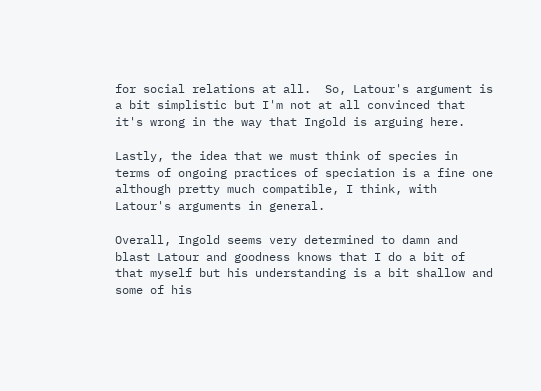for social relations at all.  So, Latour's argument is a bit simplistic but I'm not at all convinced that it's wrong in the way that Ingold is arguing here.

Lastly, the idea that we must think of species in terms of ongoing practices of speciation is a fine one although pretty much compatible, I think, with Latour's arguments in general.

Overall, Ingold seems very determined to damn and blast Latour and goodness knows that I do a bit of that myself but his understanding is a bit shallow and some of his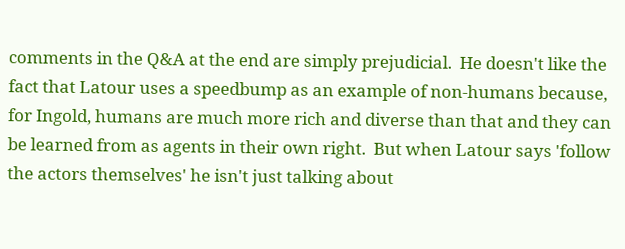comments in the Q&A at the end are simply prejudicial.  He doesn't like the fact that Latour uses a speedbump as an example of non-humans because, for Ingold, humans are much more rich and diverse than that and they can be learned from as agents in their own right.  But when Latour says 'follow the actors themselves' he isn't just talking about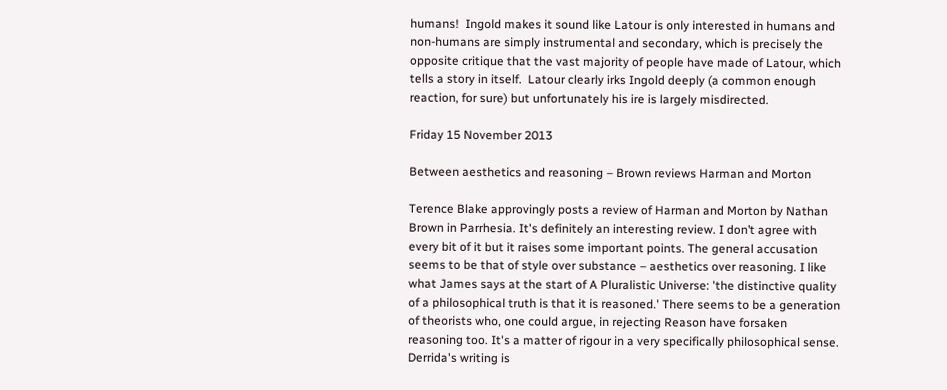humans!  Ingold makes it sound like Latour is only interested in humans and non-humans are simply instrumental and secondary, which is precisely the opposite critique that the vast majority of people have made of Latour, which tells a story in itself.  Latour clearly irks Ingold deeply (a common enough reaction, for sure) but unfortunately his ire is largely misdirected.

Friday 15 November 2013

Between aesthetics and reasoning – Brown reviews Harman and Morton

Terence Blake approvingly posts a review of Harman and Morton by Nathan Brown in Parrhesia. It's definitely an interesting review. I don’t agree with every bit of it but it raises some important points. The general accusation seems to be that of style over substance – aesthetics over reasoning. I like what James says at the start of A Pluralistic Universe: 'the distinctive quality of a philosophical truth is that it is reasoned.' There seems to be a generation of theorists who, one could argue, in rejecting Reason have forsaken reasoning too. It's a matter of rigour in a very specifically philosophical sense. Derrida's writing is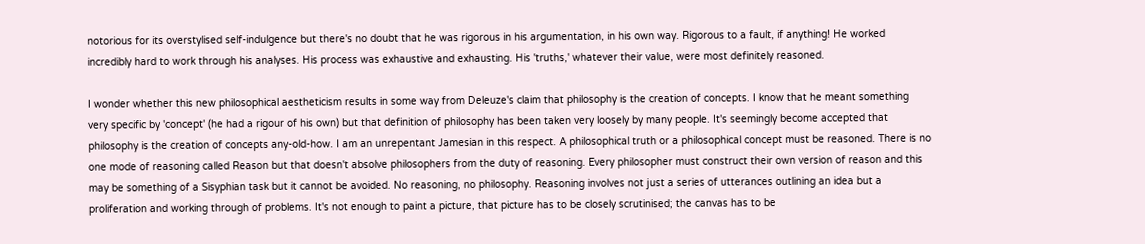notorious for its overstylised self-indulgence but there's no doubt that he was rigorous in his argumentation, in his own way. Rigorous to a fault, if anything! He worked incredibly hard to work through his analyses. His process was exhaustive and exhausting. His 'truths,' whatever their value, were most definitely reasoned.

I wonder whether this new philosophical aestheticism results in some way from Deleuze's claim that philosophy is the creation of concepts. I know that he meant something very specific by 'concept' (he had a rigour of his own) but that definition of philosophy has been taken very loosely by many people. It's seemingly become accepted that philosophy is the creation of concepts any-old-how. I am an unrepentant Jamesian in this respect. A philosophical truth or a philosophical concept must be reasoned. There is no one mode of reasoning called Reason but that doesn't absolve philosophers from the duty of reasoning. Every philosopher must construct their own version of reason and this may be something of a Sisyphian task but it cannot be avoided. No reasoning, no philosophy. Reasoning involves not just a series of utterances outlining an idea but a proliferation and working through of problems. It's not enough to paint a picture, that picture has to be closely scrutinised; the canvas has to be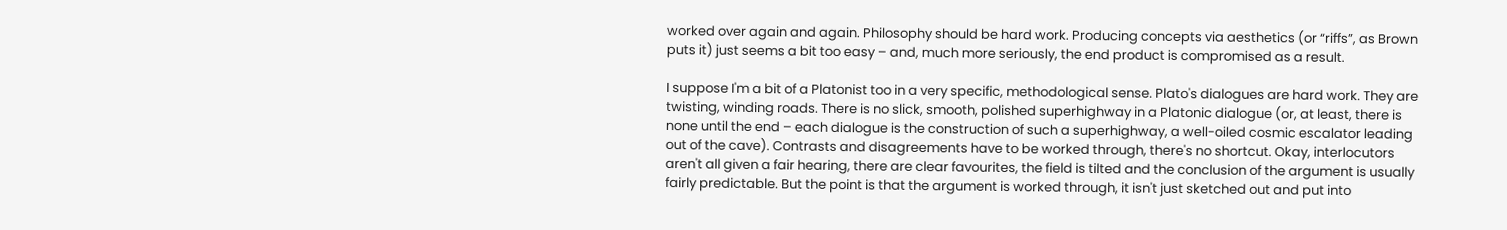worked over again and again. Philosophy should be hard work. Producing concepts via aesthetics (or “riffs”, as Brown puts it) just seems a bit too easy – and, much more seriously, the end product is compromised as a result.

I suppose I'm a bit of a Platonist too in a very specific, methodological sense. Plato's dialogues are hard work. They are twisting, winding roads. There is no slick, smooth, polished superhighway in a Platonic dialogue (or, at least, there is none until the end – each dialogue is the construction of such a superhighway, a well-oiled cosmic escalator leading out of the cave). Contrasts and disagreements have to be worked through, there's no shortcut. Okay, interlocutors aren't all given a fair hearing, there are clear favourites, the field is tilted and the conclusion of the argument is usually fairly predictable. But the point is that the argument is worked through, it isn't just sketched out and put into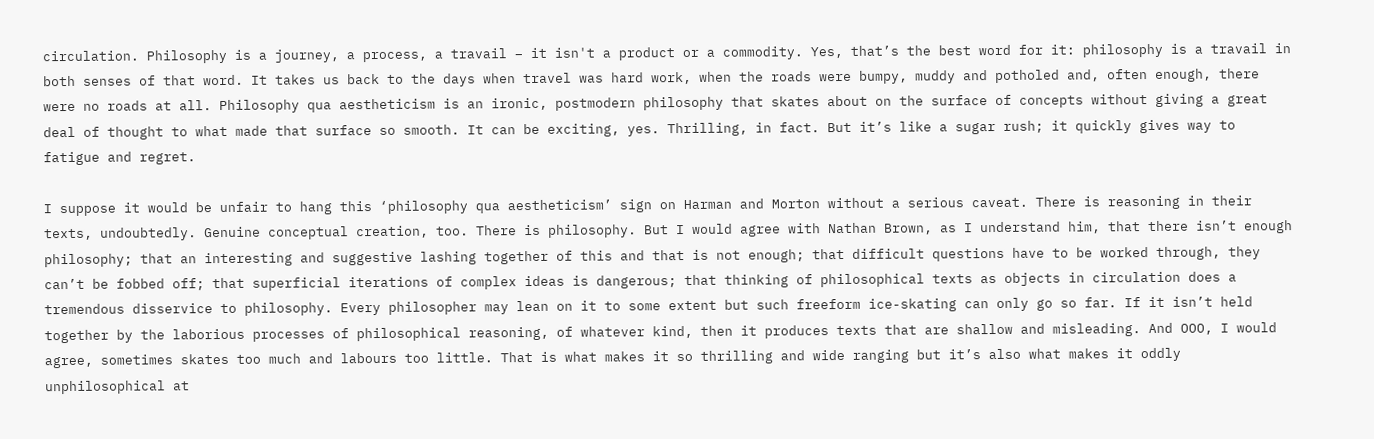circulation. Philosophy is a journey, a process, a travail – it isn't a product or a commodity. Yes, that’s the best word for it: philosophy is a travail in both senses of that word. It takes us back to the days when travel was hard work, when the roads were bumpy, muddy and potholed and, often enough, there were no roads at all. Philosophy qua aestheticism is an ironic, postmodern philosophy that skates about on the surface of concepts without giving a great deal of thought to what made that surface so smooth. It can be exciting, yes. Thrilling, in fact. But it’s like a sugar rush; it quickly gives way to fatigue and regret.

I suppose it would be unfair to hang this ‘philosophy qua aestheticism’ sign on Harman and Morton without a serious caveat. There is reasoning in their texts, undoubtedly. Genuine conceptual creation, too. There is philosophy. But I would agree with Nathan Brown, as I understand him, that there isn’t enough philosophy; that an interesting and suggestive lashing together of this and that is not enough; that difficult questions have to be worked through, they can’t be fobbed off; that superficial iterations of complex ideas is dangerous; that thinking of philosophical texts as objects in circulation does a tremendous disservice to philosophy. Every philosopher may lean on it to some extent but such freeform ice-skating can only go so far. If it isn’t held together by the laborious processes of philosophical reasoning, of whatever kind, then it produces texts that are shallow and misleading. And OOO, I would agree, sometimes skates too much and labours too little. That is what makes it so thrilling and wide ranging but it’s also what makes it oddly unphilosophical at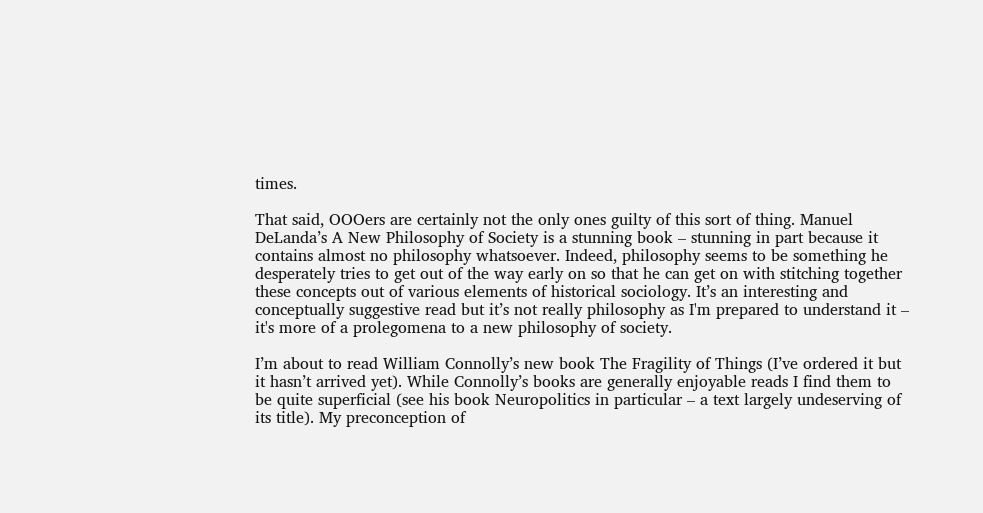times.

That said, OOOers are certainly not the only ones guilty of this sort of thing. Manuel DeLanda’s A New Philosophy of Society is a stunning book – stunning in part because it contains almost no philosophy whatsoever. Indeed, philosophy seems to be something he desperately tries to get out of the way early on so that he can get on with stitching together these concepts out of various elements of historical sociology. It’s an interesting and conceptually suggestive read but it’s not really philosophy as I'm prepared to understand it – it's more of a prolegomena to a new philosophy of society.

I’m about to read William Connolly’s new book The Fragility of Things (I’ve ordered it but it hasn’t arrived yet). While Connolly’s books are generally enjoyable reads I find them to be quite superficial (see his book Neuropolitics in particular – a text largely undeserving of its title). My preconception of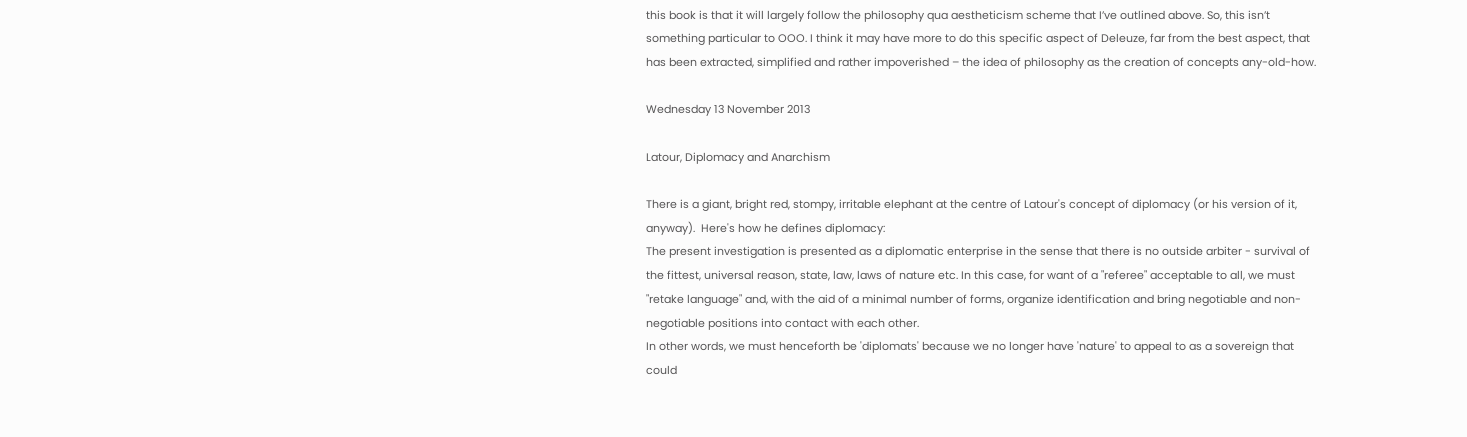this book is that it will largely follow the philosophy qua aestheticism scheme that I’ve outlined above. So, this isn’t something particular to OOO. I think it may have more to do this specific aspect of Deleuze, far from the best aspect, that has been extracted, simplified and rather impoverished – the idea of philosophy as the creation of concepts any-old-how.

Wednesday 13 November 2013

Latour, Diplomacy and Anarchism

There is a giant, bright red, stompy, irritable elephant at the centre of Latour's concept of diplomacy (or his version of it, anyway).  Here's how he defines diplomacy:
The present investigation is presented as a diplomatic enterprise in the sense that there is no outside arbiter - survival of the fittest, universal reason, state, law, laws of nature etc. In this case, for want of a "referee" acceptable to all, we must "retake language" and, with the aid of a minimal number of forms, organize identification and bring negotiable and non-negotiable positions into contact with each other.
In other words, we must henceforth be 'diplomats' because we no longer have 'nature' to appeal to as a sovereign that could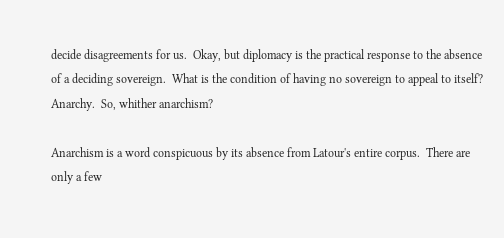decide disagreements for us.  Okay, but diplomacy is the practical response to the absence of a deciding sovereign.  What is the condition of having no sovereign to appeal to itself?  Anarchy.  So, whither anarchism?

Anarchism is a word conspicuous by its absence from Latour's entire corpus.  There are only a few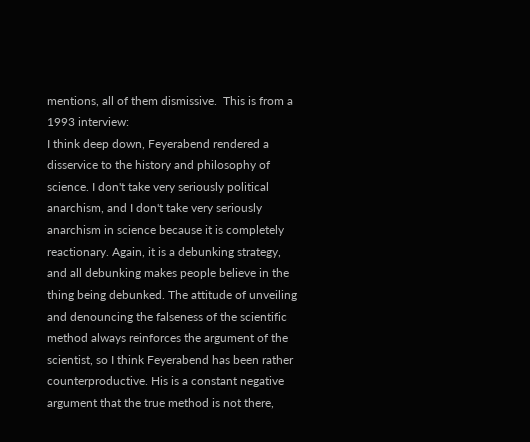mentions, all of them dismissive.  This is from a 1993 interview:
I think deep down, Feyerabend rendered a disservice to the history and philosophy of science. I don't take very seriously political anarchism, and I don't take very seriously anarchism in science because it is completely reactionary. Again, it is a debunking strategy, and all debunking makes people believe in the thing being debunked. The attitude of unveiling and denouncing the falseness of the scientific method always reinforces the argument of the scientist, so I think Feyerabend has been rather counterproductive. His is a constant negative argument that the true method is not there,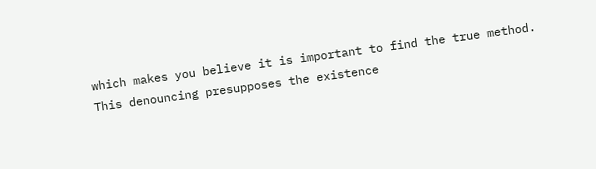which makes you believe it is important to find the true method.
This denouncing presupposes the existence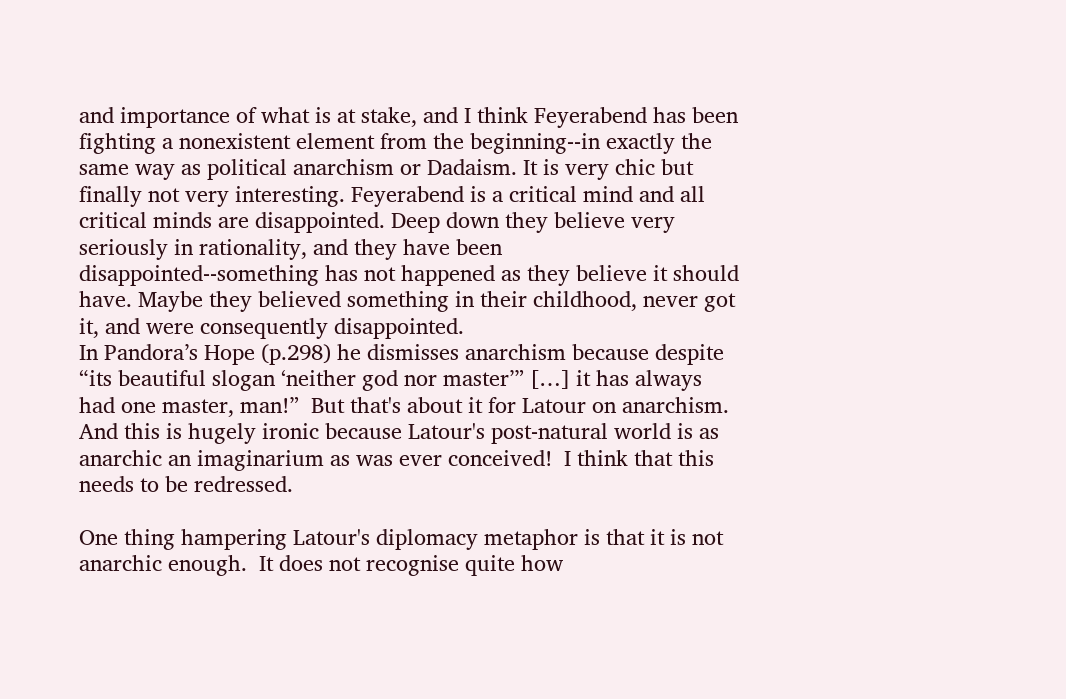and importance of what is at stake, and I think Feyerabend has been fighting a nonexistent element from the beginning--in exactly the same way as political anarchism or Dadaism. It is very chic but finally not very interesting. Feyerabend is a critical mind and all critical minds are disappointed. Deep down they believe very seriously in rationality, and they have been disappointed--something has not happened as they believe it should have. Maybe they believed something in their childhood, never got it, and were consequently disappointed.
In Pandora’s Hope (p.298) he dismisses anarchism because despite “its beautiful slogan ‘neither god nor master’” […] it has always had one master, man!”  But that's about it for Latour on anarchism.  And this is hugely ironic because Latour's post-natural world is as anarchic an imaginarium as was ever conceived!  I think that this needs to be redressed.

One thing hampering Latour's diplomacy metaphor is that it is not anarchic enough.  It does not recognise quite how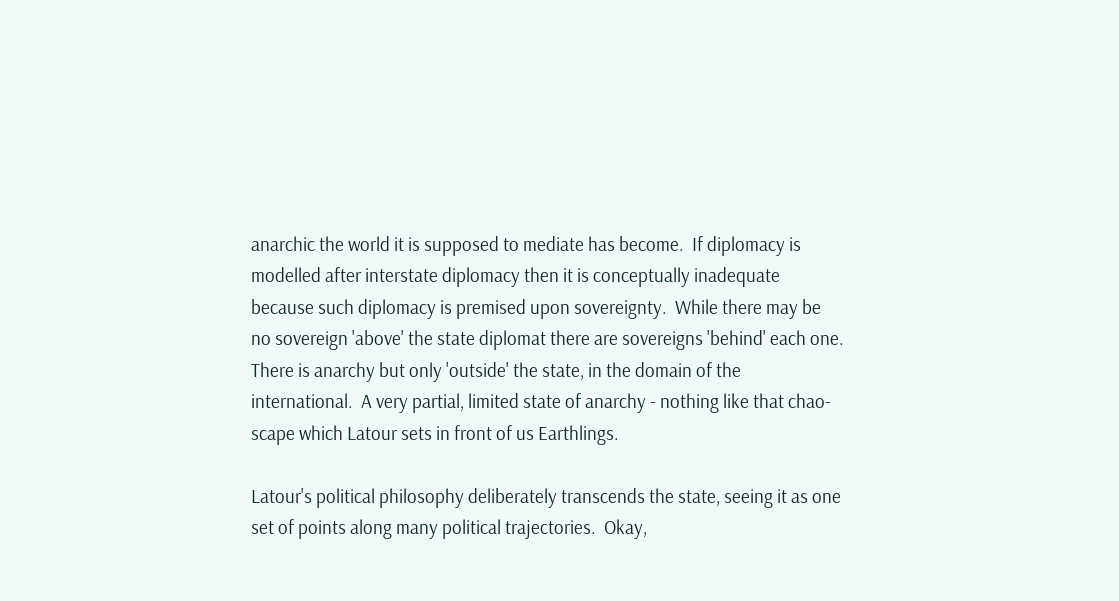anarchic the world it is supposed to mediate has become.  If diplomacy is modelled after interstate diplomacy then it is conceptually inadequate because such diplomacy is premised upon sovereignty.  While there may be no sovereign 'above' the state diplomat there are sovereigns 'behind' each one.  There is anarchy but only 'outside' the state, in the domain of the international.  A very partial, limited state of anarchy - nothing like that chao-scape which Latour sets in front of us Earthlings.

Latour's political philosophy deliberately transcends the state, seeing it as one set of points along many political trajectories.  Okay,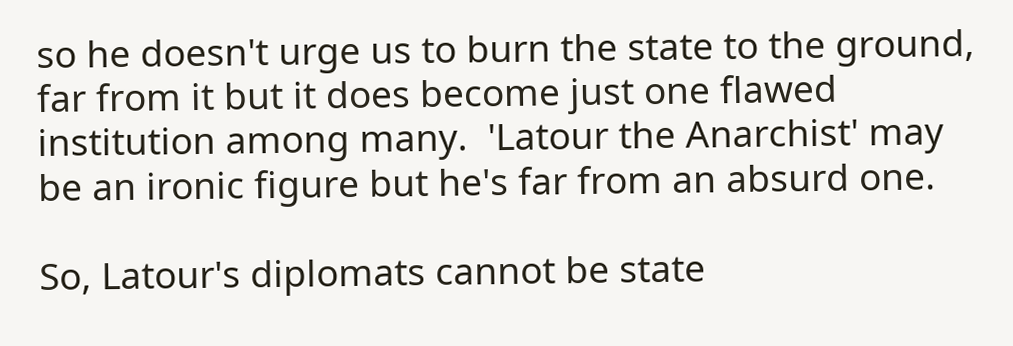so he doesn't urge us to burn the state to the ground, far from it but it does become just one flawed institution among many.  'Latour the Anarchist' may be an ironic figure but he's far from an absurd one.

So, Latour's diplomats cannot be state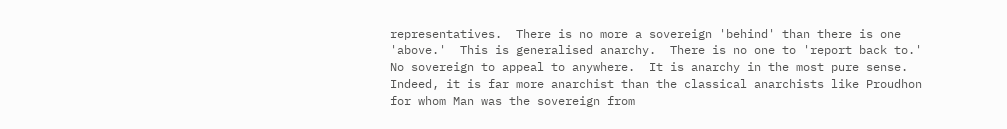representatives.  There is no more a sovereign 'behind' than there is one 'above.'  This is generalised anarchy.  There is no one to 'report back to.'  No sovereign to appeal to anywhere.  It is anarchy in the most pure sense.  Indeed, it is far more anarchist than the classical anarchists like Proudhon for whom Man was the sovereign from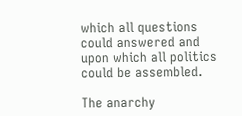which all questions could answered and upon which all politics could be assembled.

The anarchy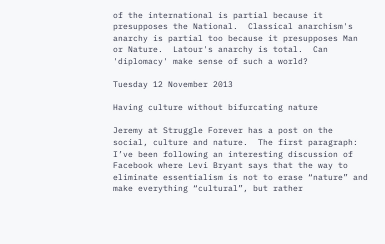of the international is partial because it presupposes the National.  Classical anarchism's anarchy is partial too because it presupposes Man or Nature.  Latour's anarchy is total.  Can 'diplomacy' make sense of such a world?

Tuesday 12 November 2013

Having culture without bifurcating nature

Jeremy at Struggle Forever has a post on the social, culture and nature.  The first paragraph:
I’ve been following an interesting discussion of Facebook where Levi Bryant says that the way to eliminate essentialism is not to erase “nature” and make everything “cultural”, but rather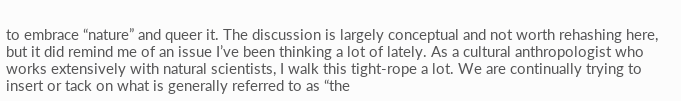to embrace “nature” and queer it. The discussion is largely conceptual and not worth rehashing here, but it did remind me of an issue I’ve been thinking a lot of lately. As a cultural anthropologist who works extensively with natural scientists, I walk this tight-rope a lot. We are continually trying to insert or tack on what is generally referred to as “the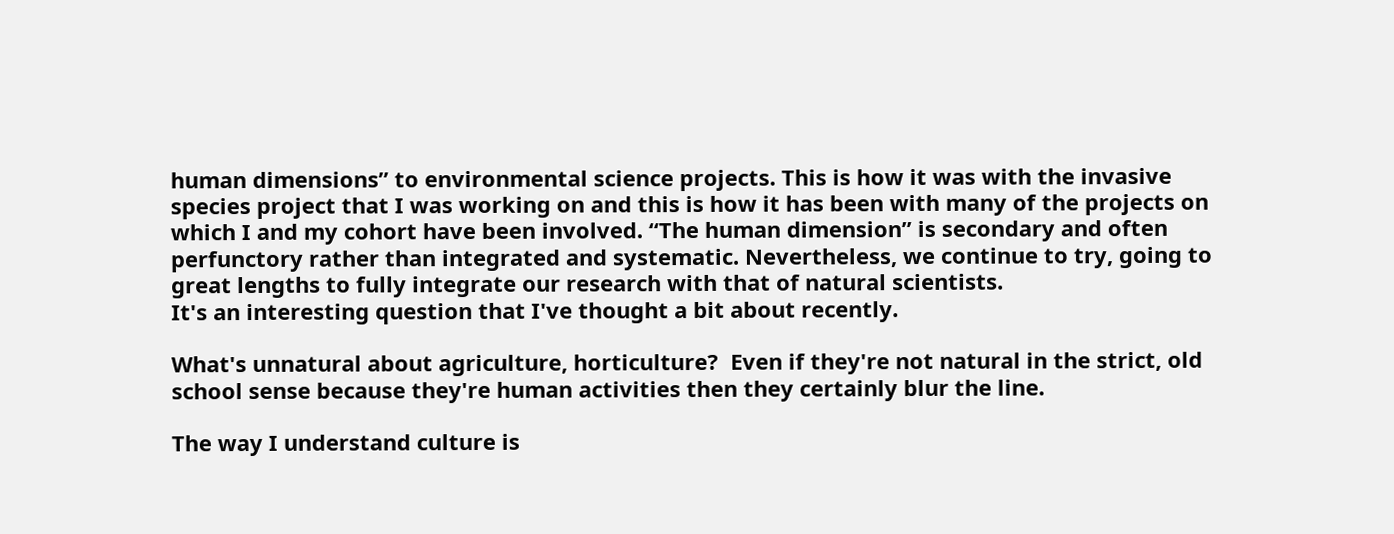human dimensions” to environmental science projects. This is how it was with the invasive species project that I was working on and this is how it has been with many of the projects on which I and my cohort have been involved. “The human dimension” is secondary and often perfunctory rather than integrated and systematic. Nevertheless, we continue to try, going to great lengths to fully integrate our research with that of natural scientists.
It's an interesting question that I've thought a bit about recently.

What's unnatural about agriculture, horticulture?  Even if they're not natural in the strict, old school sense because they're human activities then they certainly blur the line.

The way I understand culture is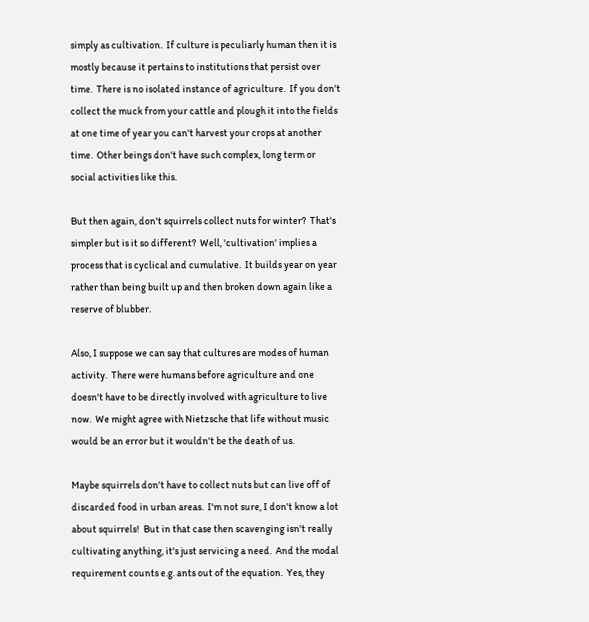simply as cultivation.  If culture is peculiarly human then it is mostly because it pertains to institutions that persist over time.  There is no isolated instance of agriculture.  If you don't collect the muck from your cattle and plough it into the fields at one time of year you can't harvest your crops at another time.  Other beings don't have such complex, long term or social activities like this.

But then again, don't squirrels collect nuts for winter?  That's simpler but is it so different?  Well, 'cultivation' implies a process that is cyclical and cumulative.  It builds year on year rather than being built up and then broken down again like a reserve of blubber.

Also, I suppose we can say that cultures are modes of human activity.  There were humans before agriculture and one doesn't have to be directly involved with agriculture to live now.  We might agree with Nietzsche that life without music would be an error but it wouldn't be the death of us.

Maybe squirrels don't have to collect nuts but can live off of discarded food in urban areas.  I'm not sure, I don't know a lot about squirrels!  But in that case then scavenging isn't really cultivating anything, it's just servicing a need.  And the modal requirement counts e.g. ants out of the equation.  Yes, they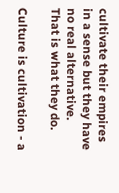cultivate their empires in a sense but they have no real alternative.  That is what they do.

Culture is cultivation - a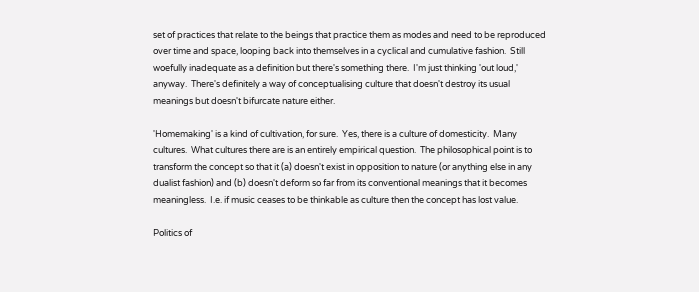set of practices that relate to the beings that practice them as modes and need to be reproduced over time and space, looping back into themselves in a cyclical and cumulative fashion.  Still woefully inadequate as a definition but there's something there.  I'm just thinking 'out loud,' anyway.  There's definitely a way of conceptualising culture that doesn't destroy its usual meanings but doesn't bifurcate nature either.

'Homemaking' is a kind of cultivation, for sure.  Yes, there is a culture of domesticity.  Many cultures.  What cultures there are is an entirely empirical question.  The philosophical point is to transform the concept so that it (a) doesn't exist in opposition to nature (or anything else in any dualist fashion) and (b) doesn't deform so far from its conventional meanings that it becomes meaningless.  I.e. if music ceases to be thinkable as culture then the concept has lost value.

Politics of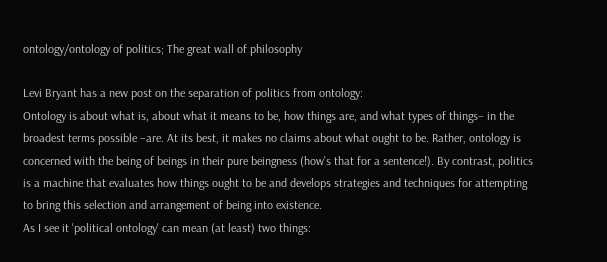ontology/ontology of politics; The great wall of philosophy

Levi Bryant has a new post on the separation of politics from ontology:
Ontology is about what is, about what it means to be, how things are, and what types of things– in the broadest terms possible –are. At its best, it makes no claims about what ought to be. Rather, ontology is concerned with the being of beings in their pure beingness (how’s that for a sentence!). By contrast, politics is a machine that evaluates how things ought to be and develops strategies and techniques for attempting to bring this selection and arrangement of being into existence.
As I see it 'political ontology' can mean (at least) two things: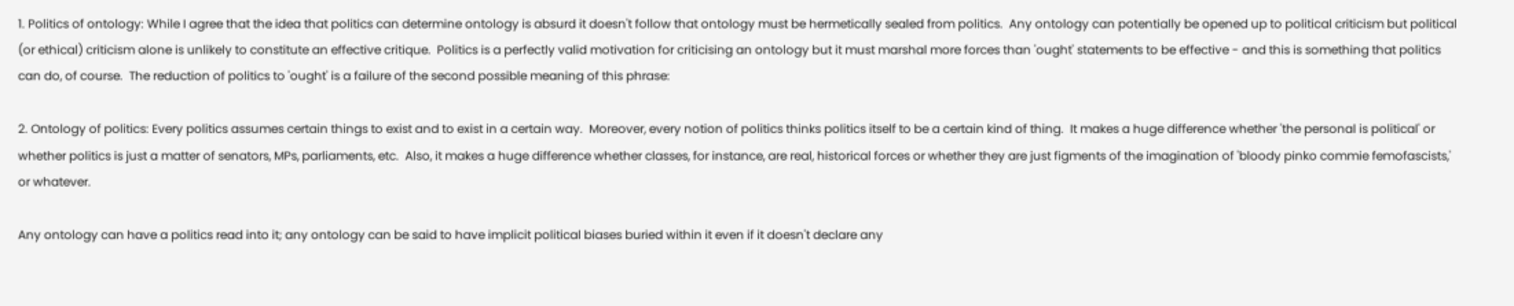1. Politics of ontology: While I agree that the idea that politics can determine ontology is absurd it doesn't follow that ontology must be hermetically sealed from politics.  Any ontology can potentially be opened up to political criticism but political (or ethical) criticism alone is unlikely to constitute an effective critique.  Politics is a perfectly valid motivation for criticising an ontology but it must marshal more forces than 'ought' statements to be effective - and this is something that politics can do, of course.  The reduction of politics to 'ought' is a failure of the second possible meaning of this phrase:

2. Ontology of politics: Every politics assumes certain things to exist and to exist in a certain way.  Moreover, every notion of politics thinks politics itself to be a certain kind of thing.  It makes a huge difference whether 'the personal is political' or whether politics is just a matter of senators, MPs, parliaments, etc.  Also, it makes a huge difference whether classes, for instance, are real, historical forces or whether they are just figments of the imagination of 'bloody pinko commie femofascists,' or whatever.

Any ontology can have a politics read into it; any ontology can be said to have implicit political biases buried within it even if it doesn't declare any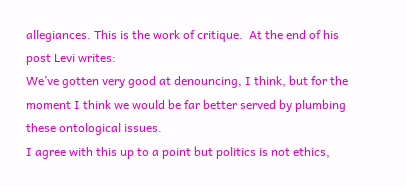allegiances. This is the work of critique.  At the end of his post Levi writes:
We’ve gotten very good at denouncing, I think, but for the moment I think we would be far better served by plumbing these ontological issues.
I agree with this up to a point but politics is not ethics,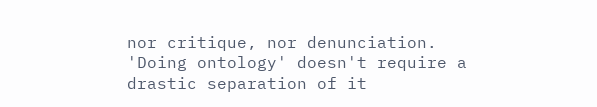nor critique, nor denunciation.  'Doing ontology' doesn't require a drastic separation of it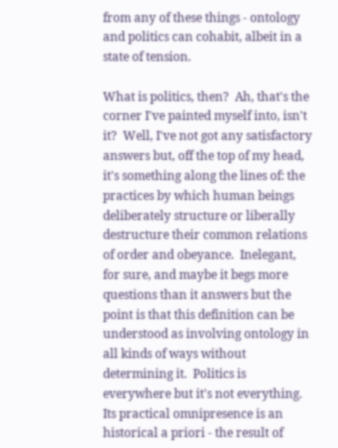from any of these things - ontology and politics can cohabit, albeit in a state of tension.

What is politics, then?  Ah, that's the corner I've painted myself into, isn't it?  Well, I've not got any satisfactory answers but, off the top of my head, it's something along the lines of: the practices by which human beings deliberately structure or liberally destructure their common relations of order and obeyance.  Inelegant, for sure, and maybe it begs more questions than it answers but the point is that this definition can be understood as involving ontology in all kinds of ways without determining it.  Politics is everywhere but it's not everything.  Its practical omnipresence is an historical a priori - the result of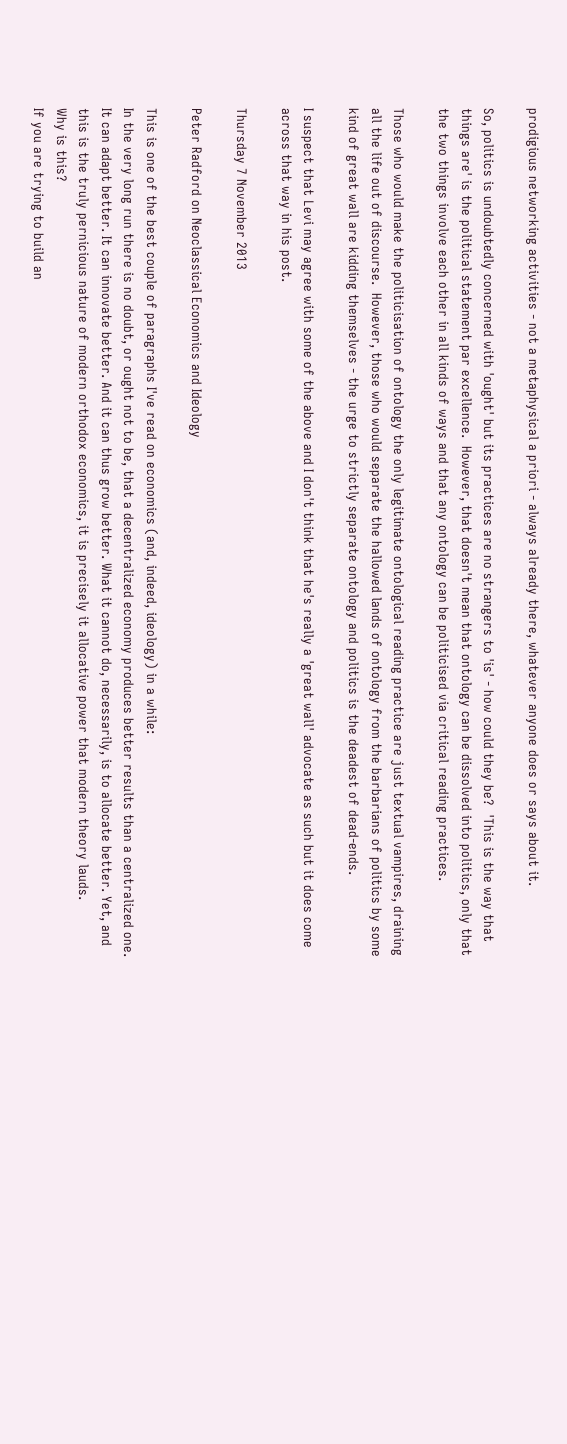prodigious networking activities - not a metaphysical a priori - always already there, whatever anyone does or says about it.

So, politics is undoubtedly concerned with 'ought' but its practices are no strangers to 'is' - how could they be?  'This is the way that things are' is the political statement par excellence.  However, that doesn't mean that ontology can be dissolved into politics, only that the two things involve each other in all kinds of ways and that any ontology can be politicised via critical reading practices.

Those who would make the politicisation of ontology the only legitimate ontological reading practice are just textual vampires, draining all the life out of discourse.  However, those who would separate the hallowed lands of ontology from the barbarians of politics by some kind of great wall are kidding themselves - the urge to strictly separate ontology and politics is the deadest of dead-ends.

I suspect that Levi may agree with some of the above and I don't think that he's really a 'great wall' advocate as such but it does come across that way in his post.

Thursday 7 November 2013

Peter Radford on Neoclassical Economics and Ideology

This is one of the best couple of paragraphs I've read on economics (and, indeed, ideology) in a while:
In the very long run there is no doubt, or ought not to be, that a decentralized economy produces better results than a centralized one. It can adapt better. It can innovate better. And it can thus grow better. What it cannot do, necessarily, is to allocate better. Yet, and this is the truly pernicious nature of modern orthodox economics, it is precisely it allocative power that modern theory lauds.
Why is this?
If you are trying to build an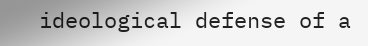ideological defense of a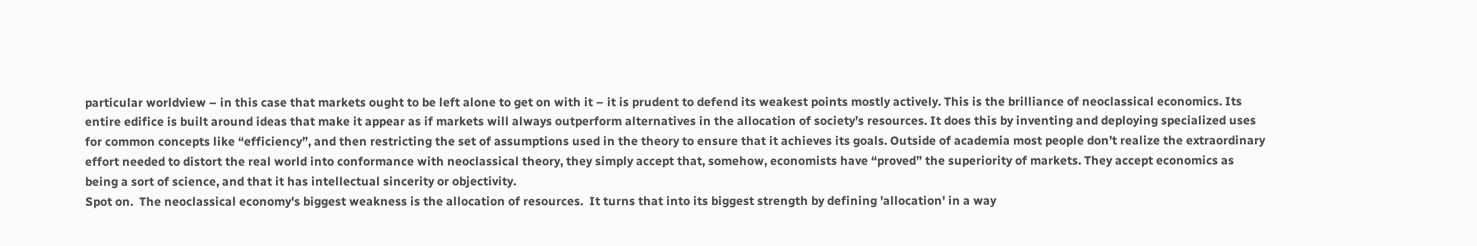particular worldview – in this case that markets ought to be left alone to get on with it – it is prudent to defend its weakest points mostly actively. This is the brilliance of neoclassical economics. Its entire edifice is built around ideas that make it appear as if markets will always outperform alternatives in the allocation of society’s resources. It does this by inventing and deploying specialized uses for common concepts like “efficiency”, and then restricting the set of assumptions used in the theory to ensure that it achieves its goals. Outside of academia most people don’t realize the extraordinary effort needed to distort the real world into conformance with neoclassical theory, they simply accept that, somehow, economists have “proved” the superiority of markets. They accept economics as being a sort of science, and that it has intellectual sincerity or objectivity.
Spot on.  The neoclassical economy's biggest weakness is the allocation of resources.  It turns that into its biggest strength by defining 'allocation' in a way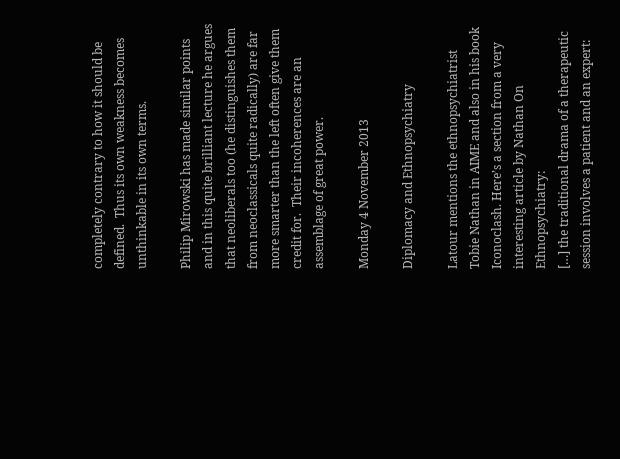completely contrary to how it should be defined.  Thus its own weakness becomes unthinkable in its own terms.

Philip Mirowski has made similar points and in this quite brilliant lecture he argues that neoliberals too (he distinguishes them from neoclassicals quite radically) are far more smarter than the left often give them credit for.  Their incoherences are an assemblage of great power.

Monday 4 November 2013

Diplomacy and Ethnopsychiatry

Latour mentions the ethnopsychiatrist Tobie Nathan in AIME and also in his book Iconoclash. Here’s a section from a very interesting article by Nathan On Ethnopsychiatry:
[…] the traditional drama of a therapeutic session involves a patient and an expert: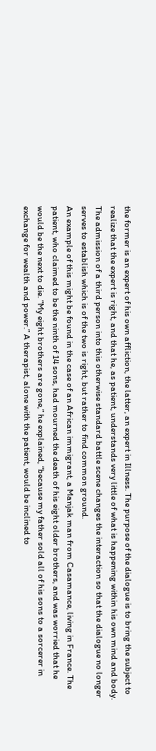the former is an expert of his own affliction, the latter, an expert in Illness. The purpose of the dialogue is to bring the subject to realize that the expert is right, and that he, as patient, understands very little of what is happening within his own mind and body. The admission of a third person into this otherwise standard battle scene changes the interaction so that the dialogue no longer serves to establish which is of the two is right, but rather to find common ground.
An example of this might be found in the case of an African immigrant, a Manjak man from Casamance, living in France. The patient, who claimed to be the ninth of 14 sons, had mourned the death of his eight older brothers, and was worried that he would be the next to die. “My eight brothers are gone,” he explained, “because my father sold all of his sons to a sorcerer in exchange for wealth and power.” A therapist, alone with the patient, would be inclined to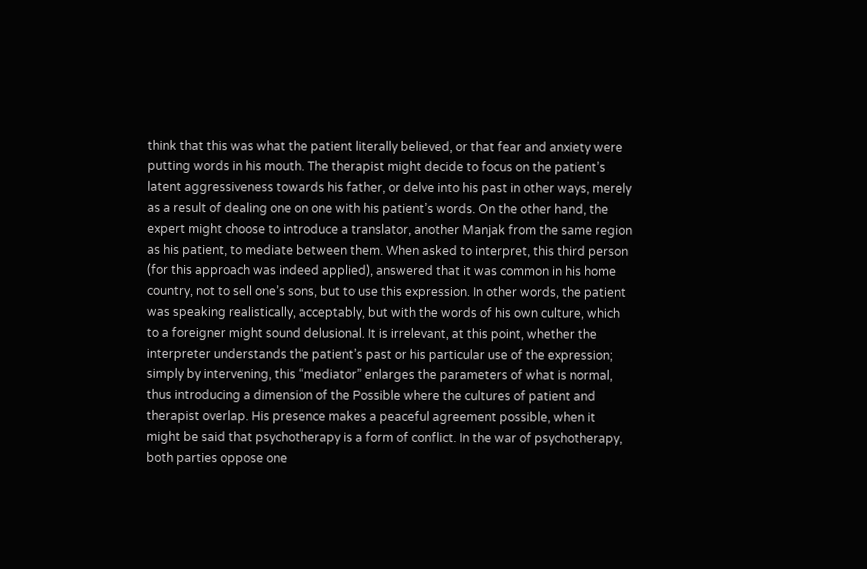think that this was what the patient literally believed, or that fear and anxiety were putting words in his mouth. The therapist might decide to focus on the patient’s latent aggressiveness towards his father, or delve into his past in other ways, merely as a result of dealing one on one with his patient’s words. On the other hand, the expert might choose to introduce a translator, another Manjak from the same region as his patient, to mediate between them. When asked to interpret, this third person (for this approach was indeed applied), answered that it was common in his home country, not to sell one’s sons, but to use this expression. In other words, the patient was speaking realistically, acceptably, but with the words of his own culture, which to a foreigner might sound delusional. It is irrelevant, at this point, whether the interpreter understands the patient’s past or his particular use of the expression; simply by intervening, this “mediator” enlarges the parameters of what is normal, thus introducing a dimension of the Possible where the cultures of patient and therapist overlap. His presence makes a peaceful agreement possible, when it might be said that psychotherapy is a form of conflict. In the war of psychotherapy, both parties oppose one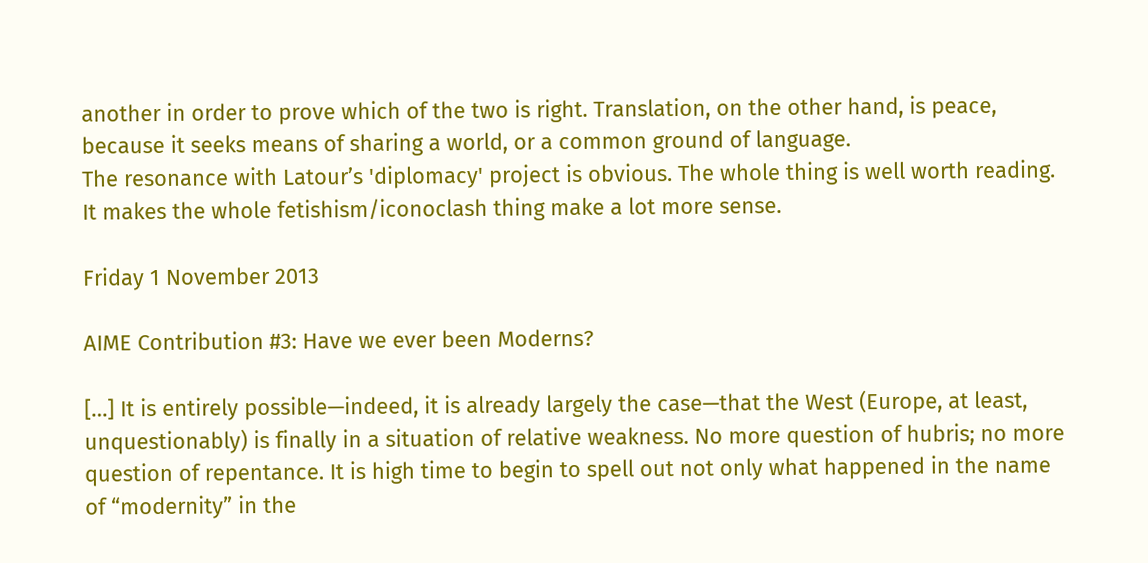another in order to prove which of the two is right. Translation, on the other hand, is peace, because it seeks means of sharing a world, or a common ground of language.
The resonance with Latour’s 'diplomacy' project is obvious. The whole thing is well worth reading.  It makes the whole fetishism/iconoclash thing make a lot more sense.

Friday 1 November 2013

AIME Contribution #3: Have we ever been Moderns?

[…] It is entirely possible—indeed, it is already largely the case—that the West (Europe, at least, unquestionably) is finally in a situation of relative weakness. No more question of hubris; no more question of repentance. It is high time to begin to spell out not only what happened in the name of “modernity” in the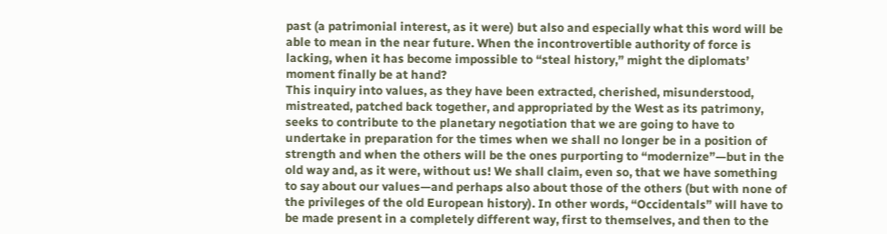past (a patrimonial interest, as it were) but also and especially what this word will be able to mean in the near future. When the incontrovertible authority of force is lacking, when it has become impossible to “steal history,” might the diplomats’ moment finally be at hand?
This inquiry into values, as they have been extracted, cherished, misunderstood, mistreated, patched back together, and appropriated by the West as its patrimony, seeks to contribute to the planetary negotiation that we are going to have to undertake in preparation for the times when we shall no longer be in a position of strength and when the others will be the ones purporting to “modernize”—but in the old way and, as it were, without us! We shall claim, even so, that we have something to say about our values—and perhaps also about those of the others (but with none of the privileges of the old European history). In other words, “Occidentals” will have to be made present in a completely different way, first to themselves, and then to the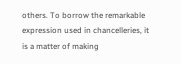others. To borrow the remarkable expression used in chancelleries, it is a matter of making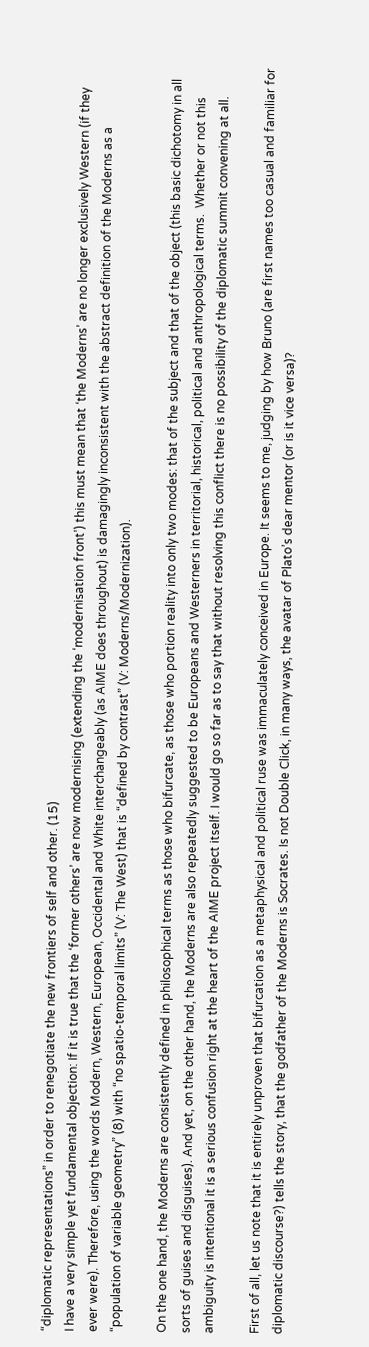“diplomatic representations” in order to renegotiate the new frontiers of self and other. (15)
I have a very simple yet fundamental objection: If it is true that the ‘former others’ are now modernising (extending the ‘modernisation front’) this must mean that ‘the Moderns’ are no longer exclusively Western (if they ever were). Therefore, using the words Modern, Western, European, Occidental and White interchangeably (as AIME does throughout) is damagingly inconsistent with the abstract definition of the Moderns as a “population of variable geometry” (8) with “no spatio-temporal limits” (V: The West) that is “defined by contrast” (V: Moderns/Modernization).

On the one hand, the Moderns are consistently defined in philosophical terms as those who bifurcate, as those who portion reality into only two modes: that of the subject and that of the object (this basic dichotomy in all sorts of guises and disguises). And yet, on the other hand, the Moderns are also repeatedly suggested to be Europeans and Westerners in territorial, historical, political and anthropological terms.  Whether or not this ambiguity is intentional it is a serious confusion right at the heart of the AIME project itself. I would go so far as to say that without resolving this conflict there is no possibility of the diplomatic summit convening at all.

First of all, let us note that it is entirely unproven that bifurcation as a metaphysical and political ruse was immaculately conceived in Europe. It seems to me, judging by how Bruno (are first names too casual and familiar for diplomatic discourse?) tells the story, that the godfather of the Moderns is Socrates. Is not Double Click, in many ways, the avatar of Plato’s dear mentor (or is it vice versa)?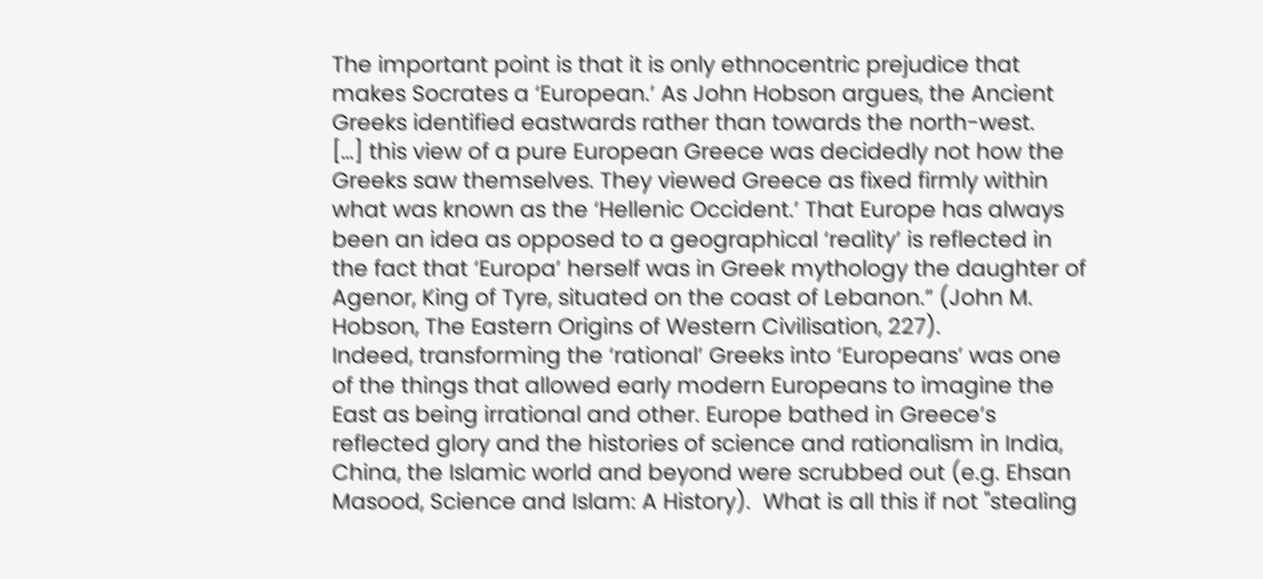The important point is that it is only ethnocentric prejudice that makes Socrates a ‘European.’ As John Hobson argues, the Ancient Greeks identified eastwards rather than towards the north-west.
[…] this view of a pure European Greece was decidedly not how the Greeks saw themselves. They viewed Greece as fixed firmly within what was known as the ‘Hellenic Occident.’ That Europe has always been an idea as opposed to a geographical ‘reality’ is reflected in the fact that ‘Europa’ herself was in Greek mythology the daughter of Agenor, King of Tyre, situated on the coast of Lebanon.” (John M. Hobson, The Eastern Origins of Western Civilisation, 227).
Indeed, transforming the ‘rational’ Greeks into ‘Europeans’ was one of the things that allowed early modern Europeans to imagine the East as being irrational and other. Europe bathed in Greece’s reflected glory and the histories of science and rationalism in India, China, the Islamic world and beyond were scrubbed out (e.g. Ehsan Masood, Science and Islam: A History).  What is all this if not "stealing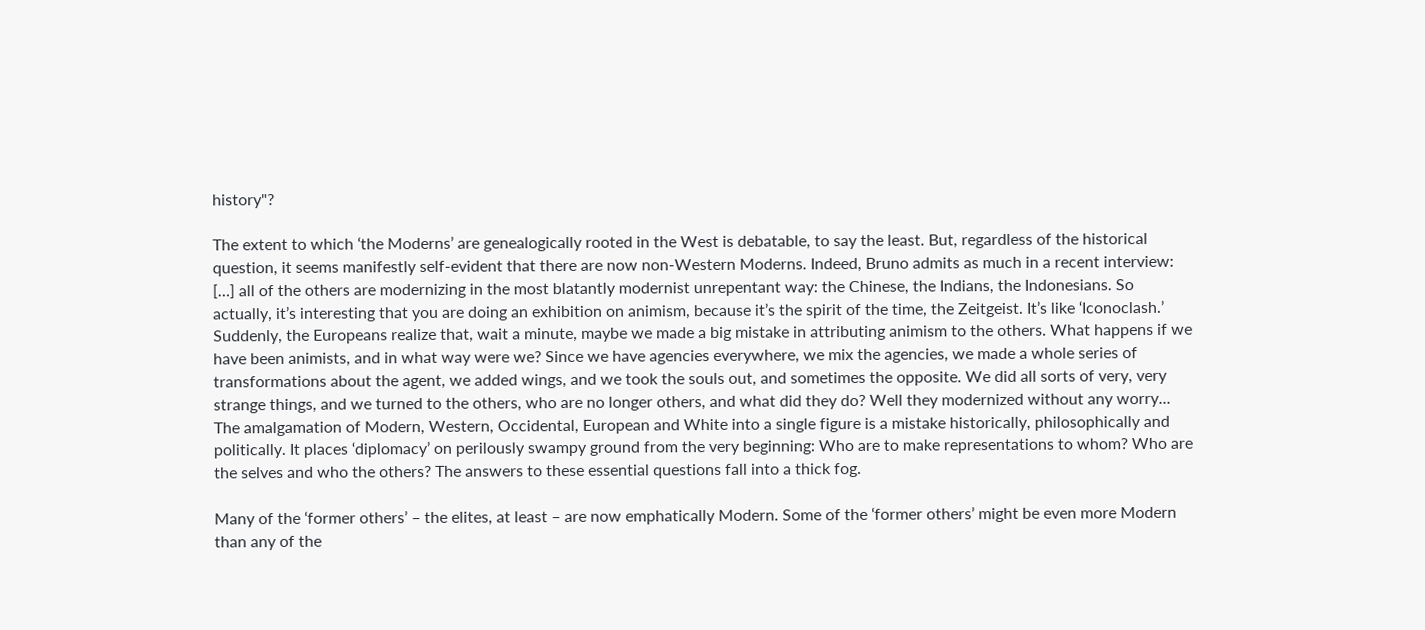history"?

The extent to which ‘the Moderns’ are genealogically rooted in the West is debatable, to say the least. But, regardless of the historical question, it seems manifestly self-evident that there are now non-Western Moderns. Indeed, Bruno admits as much in a recent interview:
[…] all of the others are modernizing in the most blatantly modernist unrepentant way: the Chinese, the Indians, the Indonesians. So actually, it’s interesting that you are doing an exhibition on animism, because it’s the spirit of the time, the Zeitgeist. It’s like ‘Iconoclash.’ Suddenly, the Europeans realize that, wait a minute, maybe we made a big mistake in attributing animism to the others. What happens if we have been animists, and in what way were we? Since we have agencies everywhere, we mix the agencies, we made a whole series of transformations about the agent, we added wings, and we took the souls out, and sometimes the opposite. We did all sorts of very, very strange things, and we turned to the others, who are no longer others, and what did they do? Well they modernized without any worry...
The amalgamation of Modern, Western, Occidental, European and White into a single figure is a mistake historically, philosophically and politically. It places ‘diplomacy’ on perilously swampy ground from the very beginning: Who are to make representations to whom? Who are the selves and who the others? The answers to these essential questions fall into a thick fog.

Many of the ‘former others’ – the elites, at least – are now emphatically Modern. Some of the ‘former others’ might be even more Modern than any of the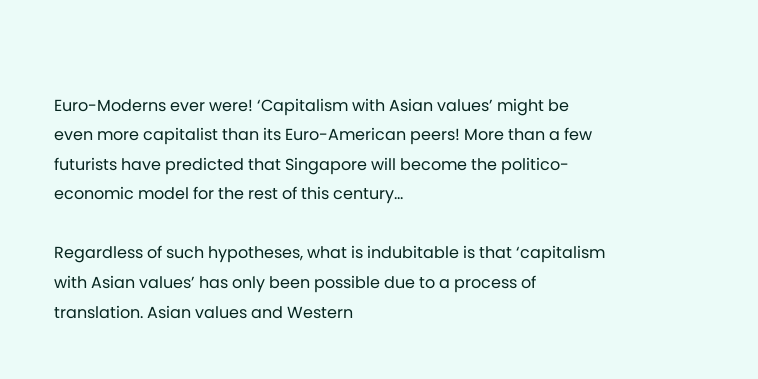Euro-Moderns ever were! ‘Capitalism with Asian values’ might be even more capitalist than its Euro-American peers! More than a few futurists have predicted that Singapore will become the politico-economic model for the rest of this century…

Regardless of such hypotheses, what is indubitable is that ‘capitalism with Asian values’ has only been possible due to a process of translation. Asian values and Western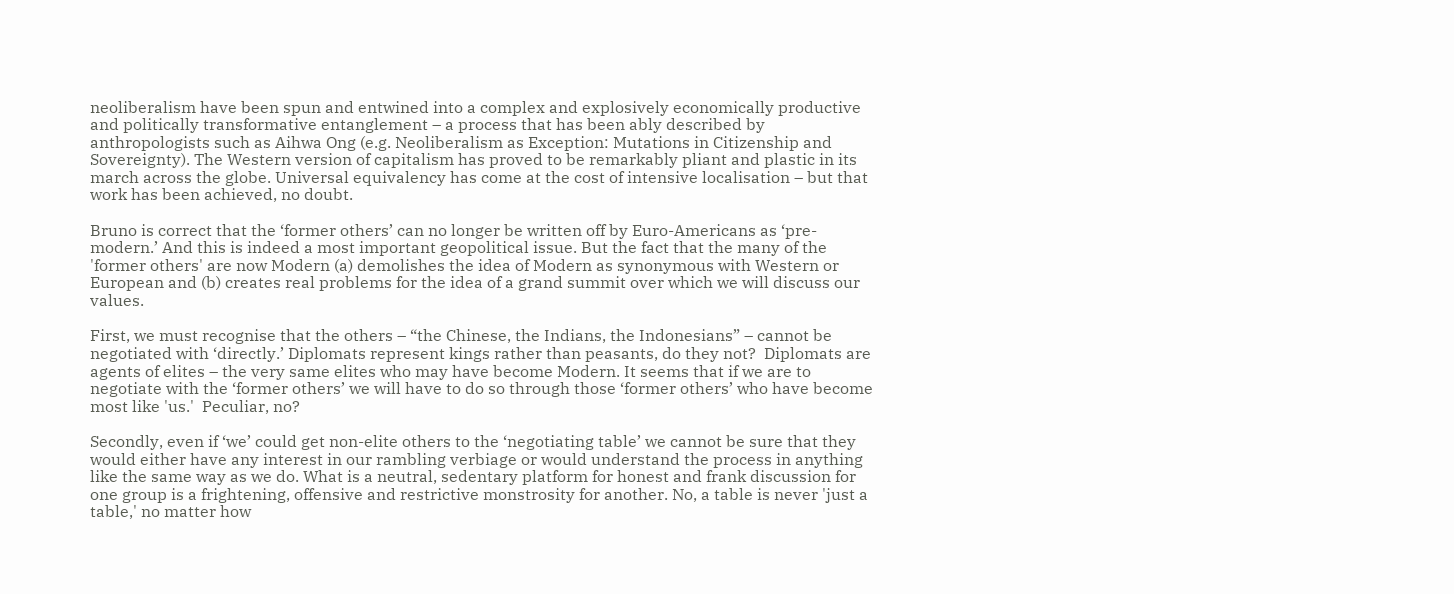neoliberalism have been spun and entwined into a complex and explosively economically productive and politically transformative entanglement – a process that has been ably described by anthropologists such as Aihwa Ong (e.g. Neoliberalism as Exception: Mutations in Citizenship and Sovereignty). The Western version of capitalism has proved to be remarkably pliant and plastic in its march across the globe. Universal equivalency has come at the cost of intensive localisation – but that work has been achieved, no doubt.

Bruno is correct that the ‘former others’ can no longer be written off by Euro-Americans as ‘pre-modern.’ And this is indeed a most important geopolitical issue. But the fact that the many of the 'former others' are now Modern (a) demolishes the idea of Modern as synonymous with Western or European and (b) creates real problems for the idea of a grand summit over which we will discuss our values.

First, we must recognise that the others – “the Chinese, the Indians, the Indonesians” – cannot be negotiated with ‘directly.’ Diplomats represent kings rather than peasants, do they not?  Diplomats are agents of elites – the very same elites who may have become Modern. It seems that if we are to negotiate with the ‘former others’ we will have to do so through those ‘former others’ who have become most like 'us.'  Peculiar, no?

Secondly, even if ‘we’ could get non-elite others to the ‘negotiating table’ we cannot be sure that they would either have any interest in our rambling verbiage or would understand the process in anything like the same way as we do. What is a neutral, sedentary platform for honest and frank discussion for one group is a frightening, offensive and restrictive monstrosity for another. No, a table is never 'just a table,' no matter how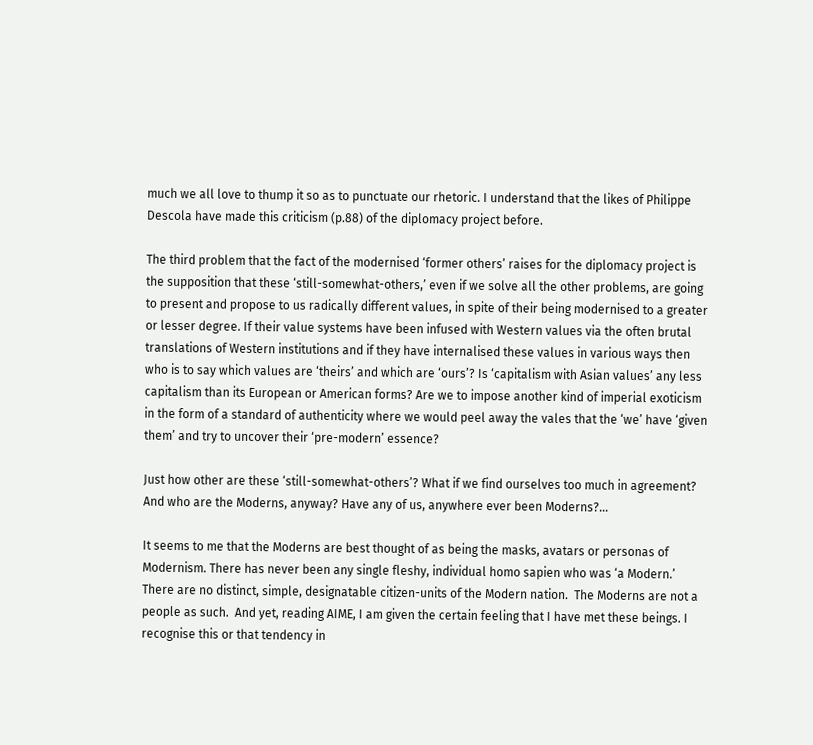much we all love to thump it so as to punctuate our rhetoric. I understand that the likes of Philippe Descola have made this criticism (p.88) of the diplomacy project before.

The third problem that the fact of the modernised ‘former others’ raises for the diplomacy project is the supposition that these ‘still-somewhat-others,’ even if we solve all the other problems, are going to present and propose to us radically different values, in spite of their being modernised to a greater or lesser degree. If their value systems have been infused with Western values via the often brutal translations of Western institutions and if they have internalised these values in various ways then who is to say which values are ‘theirs’ and which are ‘ours’? Is ‘capitalism with Asian values’ any less capitalism than its European or American forms? Are we to impose another kind of imperial exoticism in the form of a standard of authenticity where we would peel away the vales that the ‘we’ have ‘given them’ and try to uncover their ‘pre-modern’ essence?

Just how other are these ‘still-somewhat-others’? What if we find ourselves too much in agreement? And who are the Moderns, anyway? Have any of us, anywhere ever been Moderns?...

It seems to me that the Moderns are best thought of as being the masks, avatars or personas of Modernism. There has never been any single fleshy, individual homo sapien who was ‘a Modern.’  There are no distinct, simple, designatable citizen-units of the Modern nation.  The Moderns are not a people as such.  And yet, reading AIME, I am given the certain feeling that I have met these beings. I recognise this or that tendency in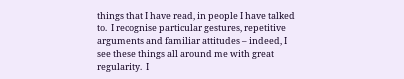things that I have read, in people I have talked to.  I recognise particular gestures, repetitive arguments and familiar attitudes – indeed, I see these things all around me with great regularity.  I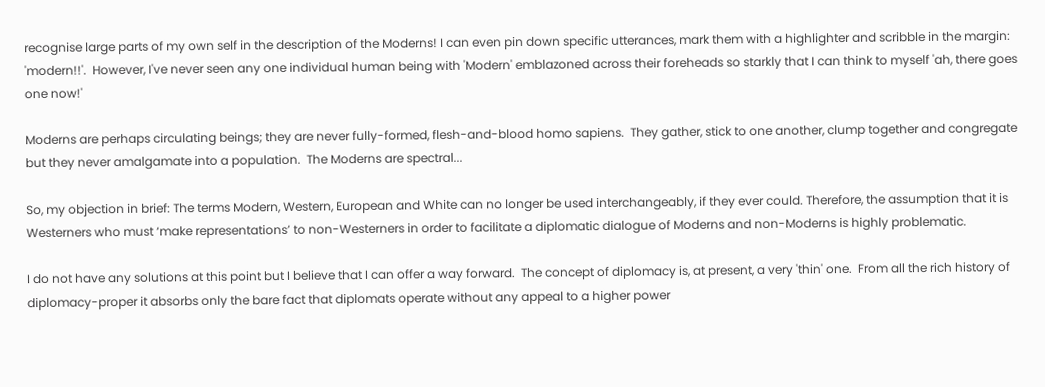recognise large parts of my own self in the description of the Moderns! I can even pin down specific utterances, mark them with a highlighter and scribble in the margin: 'modern!!'.  However, I've never seen any one individual human being with 'Modern' emblazoned across their foreheads so starkly that I can think to myself 'ah, there goes one now!'

Moderns are perhaps circulating beings; they are never fully-formed, flesh-and-blood homo sapiens.  They gather, stick to one another, clump together and congregate but they never amalgamate into a population.  The Moderns are spectral...

So, my objection in brief: The terms Modern, Western, European and White can no longer be used interchangeably, if they ever could. Therefore, the assumption that it is Westerners who must ‘make representations’ to non-Westerners in order to facilitate a diplomatic dialogue of Moderns and non-Moderns is highly problematic.

I do not have any solutions at this point but I believe that I can offer a way forward.  The concept of diplomacy is, at present, a very 'thin' one.  From all the rich history of diplomacy-proper it absorbs only the bare fact that diplomats operate without any appeal to a higher power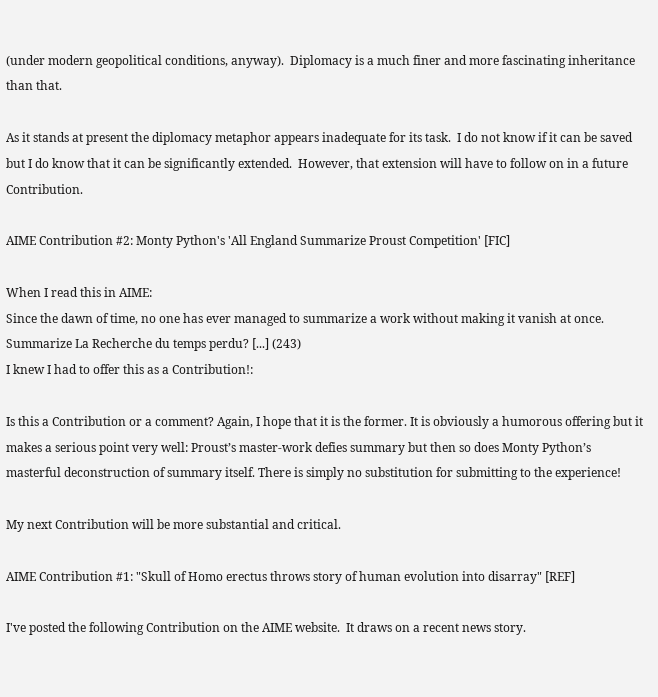(under modern geopolitical conditions, anyway).  Diplomacy is a much finer and more fascinating inheritance than that.

As it stands at present the diplomacy metaphor appears inadequate for its task.  I do not know if it can be saved but I do know that it can be significantly extended.  However, that extension will have to follow on in a future Contribution.

AIME Contribution #2: Monty Python's 'All England Summarize Proust Competition' [FIC]

When I read this in AIME:
Since the dawn of time, no one has ever managed to summarize a work without making it vanish at once. Summarize La Recherche du temps perdu? [...] (243)
I knew I had to offer this as a Contribution!:

Is this a Contribution or a comment? Again, I hope that it is the former. It is obviously a humorous offering but it makes a serious point very well: Proust’s master-work defies summary but then so does Monty Python’s masterful deconstruction of summary itself. There is simply no substitution for submitting to the experience!

My next Contribution will be more substantial and critical.

AIME Contribution #1: "Skull of Homo erectus throws story of human evolution into disarray" [REF]

I've posted the following Contribution on the AIME website.  It draws on a recent news story.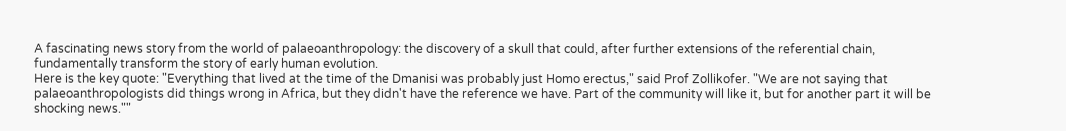A fascinating news story from the world of palaeoanthropology: the discovery of a skull that could, after further extensions of the referential chain, fundamentally transform the story of early human evolution.
Here is the key quote: "Everything that lived at the time of the Dmanisi was probably just Homo erectus," said Prof Zollikofer. "We are not saying that palaeoanthropologists did things wrong in Africa, but they didn't have the reference we have. Part of the community will like it, but for another part it will be shocking news.""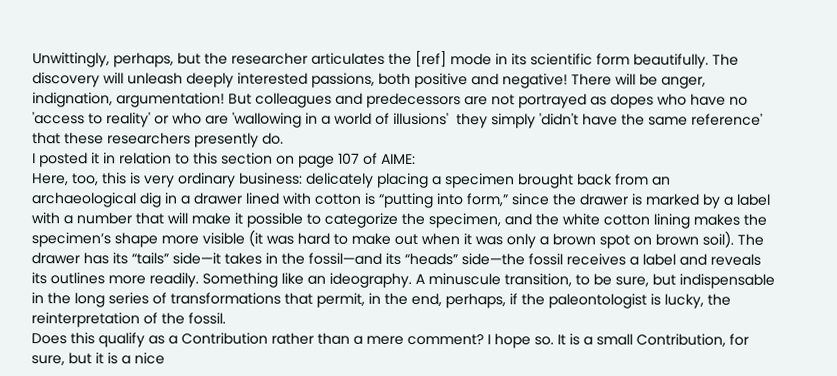Unwittingly, perhaps, but the researcher articulates the [ref] mode in its scientific form beautifully. The discovery will unleash deeply interested passions, both positive and negative! There will be anger, indignation, argumentation! But colleagues and predecessors are not portrayed as dopes who have no 'access to reality' or who are 'wallowing in a world of illusions'  they simply 'didn't have the same reference' that these researchers presently do.
I posted it in relation to this section on page 107 of AIME:
Here, too, this is very ordinary business: delicately placing a specimen brought back from an archaeological dig in a drawer lined with cotton is “putting into form,” since the drawer is marked by a label with a number that will make it possible to categorize the specimen, and the white cotton lining makes the specimen’s shape more visible (it was hard to make out when it was only a brown spot on brown soil). The drawer has its “tails” side—it takes in the fossil—and its “heads” side—the fossil receives a label and reveals its outlines more readily. Something like an ideography. A minuscule transition, to be sure, but indispensable in the long series of transformations that permit, in the end, perhaps, if the paleontologist is lucky, the reinterpretation of the fossil.
Does this qualify as a Contribution rather than a mere comment? I hope so. It is a small Contribution, for sure, but it is a nice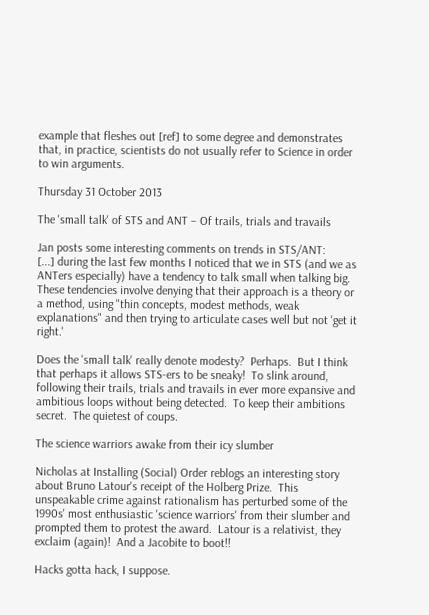example that fleshes out [ref] to some degree and demonstrates that, in practice, scientists do not usually refer to Science in order to win arguments.

Thursday 31 October 2013

The 'small talk' of STS and ANT – Of trails, trials and travails

Jan posts some interesting comments on trends in STS/ANT:
[...] during the last few months I noticed that we in STS (and we as ANTers especially) have a tendency to talk small when talking big.
These tendencies involve denying that their approach is a theory or a method, using "thin concepts, modest methods, weak explanations" and then trying to articulate cases well but not 'get it right.'

Does the 'small talk' really denote modesty?  Perhaps.  But I think that perhaps it allows STS-ers to be sneaky!  To slink around, following their trails, trials and travails in ever more expansive and ambitious loops without being detected.  To keep their ambitions secret.  The quietest of coups.

The science warriors awake from their icy slumber

Nicholas at Installing (Social) Order reblogs an interesting story about Bruno Latour's receipt of the Holberg Prize.  This unspeakable crime against rationalism has perturbed some of the 1990s' most enthusiastic 'science warriors' from their slumber and prompted them to protest the award.  Latour is a relativist, they exclaim (again)!  And a Jacobite to boot!!

Hacks gotta hack, I suppose.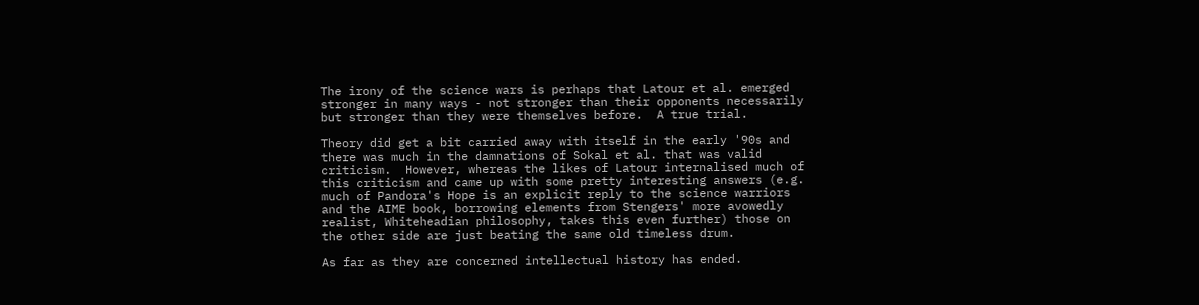The irony of the science wars is perhaps that Latour et al. emerged stronger in many ways - not stronger than their opponents necessarily but stronger than they were themselves before.  A true trial.

Theory did get a bit carried away with itself in the early '90s and there was much in the damnations of Sokal et al. that was valid criticism.  However, whereas the likes of Latour internalised much of this criticism and came up with some pretty interesting answers (e.g. much of Pandora's Hope is an explicit reply to the science warriors and the AIME book, borrowing elements from Stengers' more avowedly realist, Whiteheadian philosophy, takes this even further) those on the other side are just beating the same old timeless drum.

As far as they are concerned intellectual history has ended.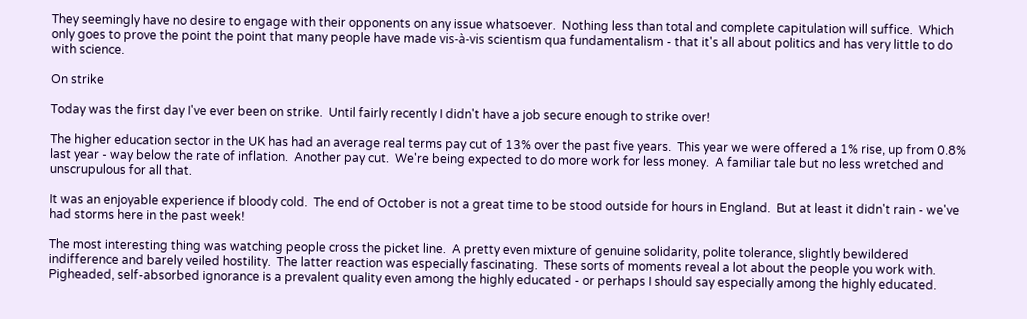They seemingly have no desire to engage with their opponents on any issue whatsoever.  Nothing less than total and complete capitulation will suffice.  Which only goes to prove the point the point that many people have made vis-à-vis scientism qua fundamentalism - that it's all about politics and has very little to do with science.

On strike

Today was the first day I've ever been on strike.  Until fairly recently I didn't have a job secure enough to strike over!

The higher education sector in the UK has had an average real terms pay cut of 13% over the past five years.  This year we were offered a 1% rise, up from 0.8% last year - way below the rate of inflation.  Another pay cut.  We're being expected to do more work for less money.  A familiar tale but no less wretched and unscrupulous for all that.

It was an enjoyable experience if bloody cold.  The end of October is not a great time to be stood outside for hours in England.  But at least it didn't rain - we've had storms here in the past week!

The most interesting thing was watching people cross the picket line.  A pretty even mixture of genuine solidarity, polite tolerance, slightly bewildered indifference and barely veiled hostility.  The latter reaction was especially fascinating.  These sorts of moments reveal a lot about the people you work with.  Pigheaded, self-absorbed ignorance is a prevalent quality even among the highly educated - or perhaps I should say especially among the highly educated.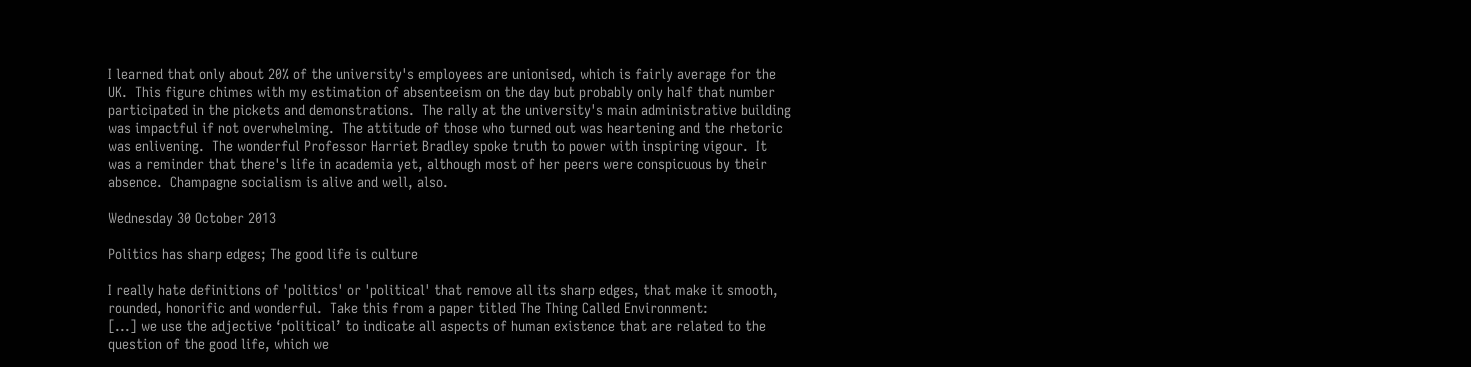I learned that only about 20% of the university's employees are unionised, which is fairly average for the UK.  This figure chimes with my estimation of absenteeism on the day but probably only half that number participated in the pickets and demonstrations.  The rally at the university's main administrative building was impactful if not overwhelming.  The attitude of those who turned out was heartening and the rhetoric was enlivening.  The wonderful Professor Harriet Bradley spoke truth to power with inspiring vigour.  It was a reminder that there's life in academia yet, although most of her peers were conspicuous by their absence.  Champagne socialism is alive and well, also.

Wednesday 30 October 2013

Politics has sharp edges; The good life is culture

I really hate definitions of 'politics' or 'political' that remove all its sharp edges, that make it smooth, rounded, honorific and wonderful.  Take this from a paper titled The Thing Called Environment:
[...] we use the adjective ‘political’ to indicate all aspects of human existence that are related to the question of the good life, which we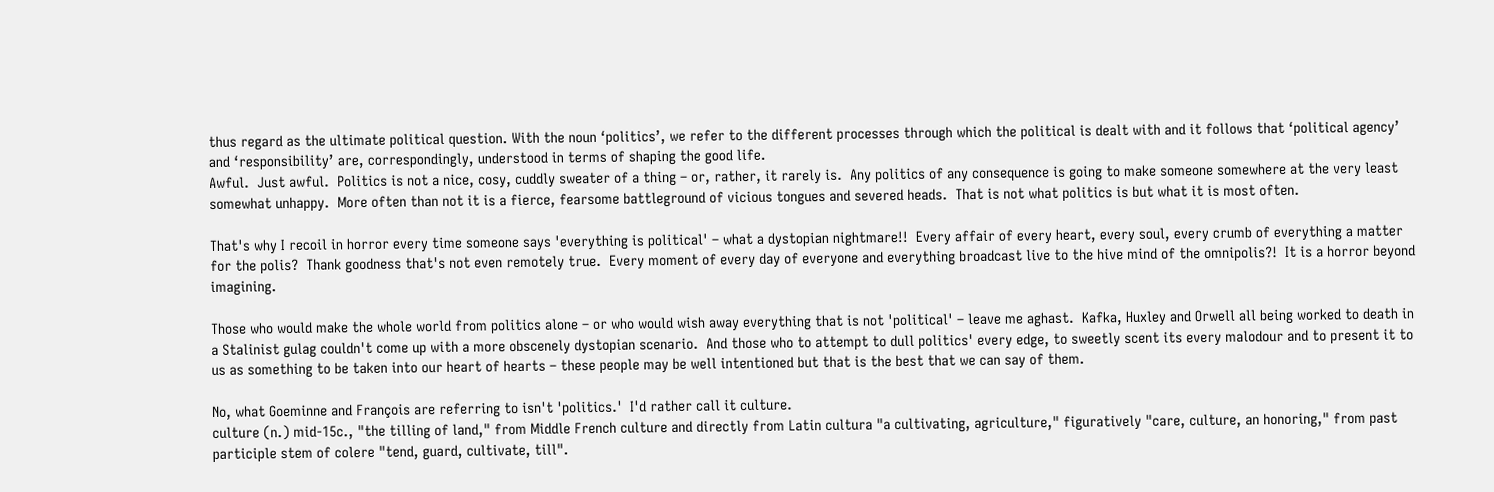thus regard as the ultimate political question. With the noun ‘politics’, we refer to the different processes through which the political is dealt with and it follows that ‘political agency’ and ‘responsibility’ are, correspondingly, understood in terms of shaping the good life.
Awful.  Just awful.  Politics is not a nice, cosy, cuddly sweater of a thing – or, rather, it rarely is.  Any politics of any consequence is going to make someone somewhere at the very least somewhat unhappy.  More often than not it is a fierce, fearsome battleground of vicious tongues and severed heads.  That is not what politics is but what it is most often.

That's why I recoil in horror every time someone says 'everything is political' – what a dystopian nightmare!!  Every affair of every heart, every soul, every crumb of everything a matter for the polis?  Thank goodness that's not even remotely true.  Every moment of every day of everyone and everything broadcast live to the hive mind of the omnipolis?!  It is a horror beyond imagining.

Those who would make the whole world from politics alone – or who would wish away everything that is not 'political' – leave me aghast.  Kafka, Huxley and Orwell all being worked to death in a Stalinist gulag couldn't come up with a more obscenely dystopian scenario.  And those who to attempt to dull politics' every edge, to sweetly scent its every malodour and to present it to us as something to be taken into our heart of hearts – these people may be well intentioned but that is the best that we can say of them.

No, what Goeminne and François are referring to isn't 'politics.'  I'd rather call it culture.
culture (n.) mid-15c., "the tilling of land," from Middle French culture and directly from Latin cultura "a cultivating, agriculture," figuratively "care, culture, an honoring," from past participle stem of colere "tend, guard, cultivate, till".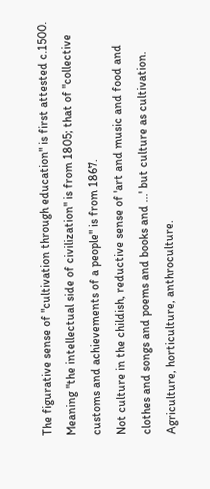The figurative sense of "cultivation through education" is first attested c.1500. Meaning "the intellectual side of civilization" is from 1805; that of "collective customs and achievements of a people" is from 1867.
Not culture in the childish, reductive sense of 'art and music and food and clothes and songs and poems and books and ...' but culture as cultivation.  Agriculture, horticulture, anthroculture.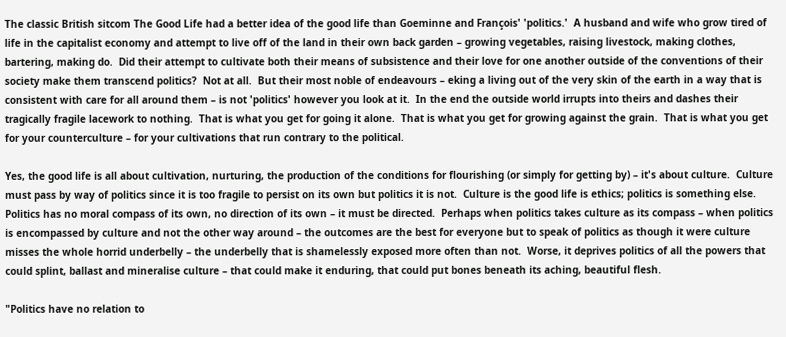The classic British sitcom The Good Life had a better idea of the good life than Goeminne and François' 'politics.'  A husband and wife who grow tired of life in the capitalist economy and attempt to live off of the land in their own back garden – growing vegetables, raising livestock, making clothes, bartering, making do.  Did their attempt to cultivate both their means of subsistence and their love for one another outside of the conventions of their society make them transcend politics?  Not at all.  But their most noble of endeavours – eking a living out of the very skin of the earth in a way that is consistent with care for all around them – is not 'politics' however you look at it.  In the end the outside world irrupts into theirs and dashes their tragically fragile lacework to nothing.  That is what you get for going it alone.  That is what you get for growing against the grain.  That is what you get for your counterculture – for your cultivations that run contrary to the political.

Yes, the good life is all about cultivation, nurturing, the production of the conditions for flourishing (or simply for getting by) – it's about culture.  Culture must pass by way of politics since it is too fragile to persist on its own but politics it is not.  Culture is the good life is ethics; politics is something else.  Politics has no moral compass of its own, no direction of its own – it must be directed.  Perhaps when politics takes culture as its compass – when politics is encompassed by culture and not the other way around – the outcomes are the best for everyone but to speak of politics as though it were culture misses the whole horrid underbelly – the underbelly that is shamelessly exposed more often than not.  Worse, it deprives politics of all the powers that could splint, ballast and mineralise culture – that could make it enduring, that could put bones beneath its aching, beautiful flesh.

"Politics have no relation to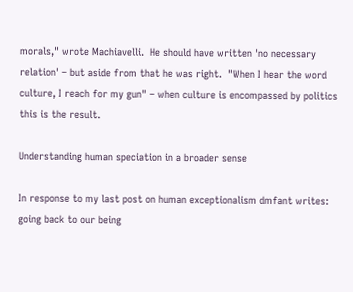morals," wrote Machiavelli.  He should have written 'no necessary relation' – but aside from that he was right.  "When I hear the word culture, I reach for my gun" – when culture is encompassed by politics this is the result.

Understanding human speciation in a broader sense

In response to my last post on human exceptionalism dmfant writes:
going back to our being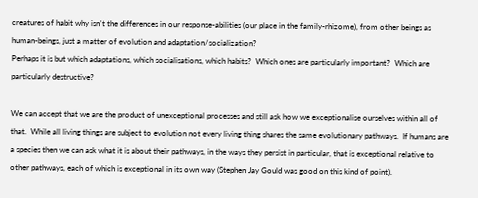creatures of habit why isn't the differences in our response-abilities (our place in the family-rhizome), from other beings as human-beings, just a matter of evolution and adaptation/socialization?
Perhaps it is but which adaptations, which socialisations, which habits?  Which ones are particularly important?  Which are particularly destructive?

We can accept that we are the product of unexceptional processes and still ask how we exceptionalise ourselves within all of that.  While all living things are subject to evolution not every living thing shares the same evolutionary pathways.  If humans are a species then we can ask what it is about their pathways, in the ways they persist in particular, that is exceptional relative to other pathways, each of which is exceptional in its own way (Stephen Jay Gould was good on this kind of point).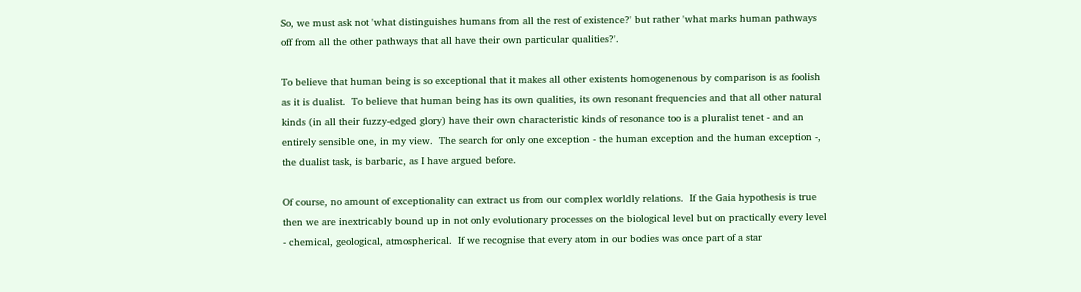So, we must ask not 'what distinguishes humans from all the rest of existence?' but rather 'what marks human pathways off from all the other pathways that all have their own particular qualities?'.

To believe that human being is so exceptional that it makes all other existents homogenenous by comparison is as foolish as it is dualist.  To believe that human being has its own qualities, its own resonant frequencies and that all other natural kinds (in all their fuzzy-edged glory) have their own characteristic kinds of resonance too is a pluralist tenet - and an entirely sensible one, in my view.  The search for only one exception - the human exception and the human exception -, the dualist task, is barbaric, as I have argued before.

Of course, no amount of exceptionality can extract us from our complex worldly relations.  If the Gaia hypothesis is true then we are inextricably bound up in not only evolutionary processes on the biological level but on practically every level - chemical, geological, atmospherical.  If we recognise that every atom in our bodies was once part of a star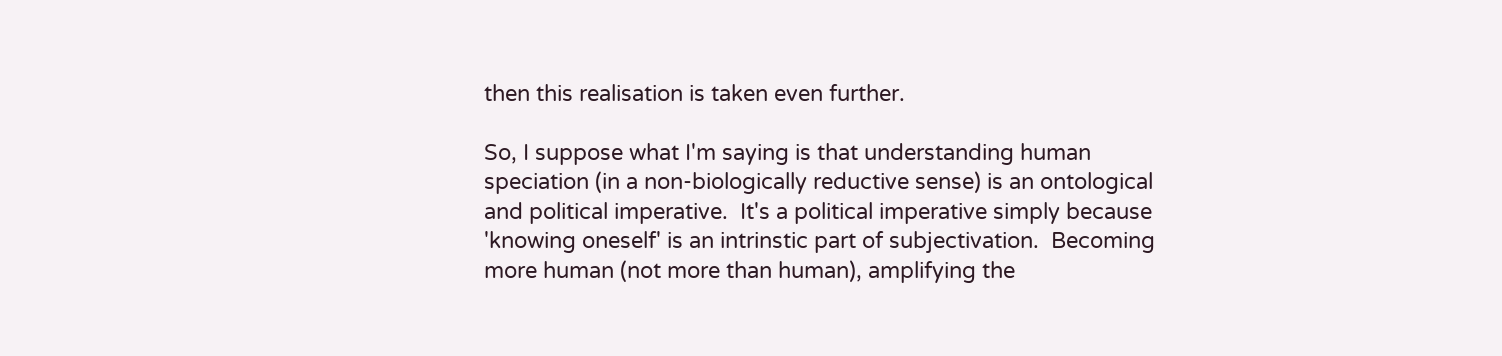then this realisation is taken even further.

So, I suppose what I'm saying is that understanding human speciation (in a non-biologically reductive sense) is an ontological and political imperative.  It's a political imperative simply because 'knowing oneself' is an intrinstic part of subjectivation.  Becoming more human (not more than human), amplifying the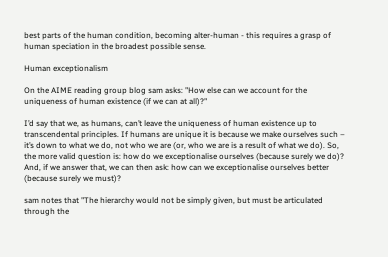best parts of the human condition, becoming alter-human - this requires a grasp of human speciation in the broadest possible sense.

Human exceptionalism

On the AIME reading group blog sam asks: "How else can we account for the uniqueness of human existence (if we can at all)?"

I’d say that we, as humans, can’t leave the uniqueness of human existence up to transcendental principles. If humans are unique it is because we make ourselves such – it’s down to what we do, not who we are (or, who we are is a result of what we do). So, the more valid question is: how do we exceptionalise ourselves (because surely we do)? And, if we answer that, we can then ask: how can we exceptionalise ourselves better (because surely we must)?

sam notes that "The hierarchy would not be simply given, but must be articulated through the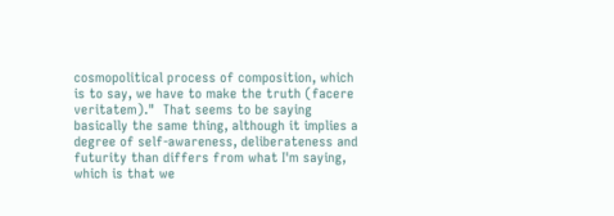cosmopolitical process of composition, which is to say, we have to make the truth (facere veritatem)."  That seems to be saying basically the same thing, although it implies a degree of self-awareness, deliberateness and futurity than differs from what I'm saying, which is that we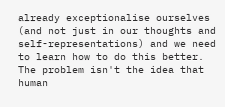already exceptionalise ourselves (and not just in our thoughts and self-representations) and we need to learn how to do this better.  The problem isn't the idea that human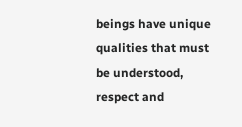beings have unique qualities that must be understood, respect and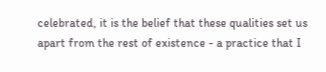celebrated, it is the belief that these qualities set us apart from the rest of existence - a practice that I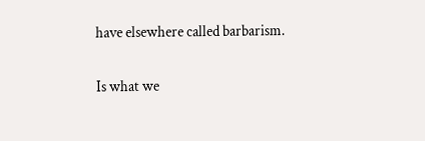have elsewhere called barbarism.

Is what we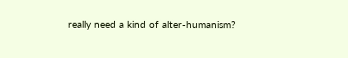really need a kind of alter-humanism?